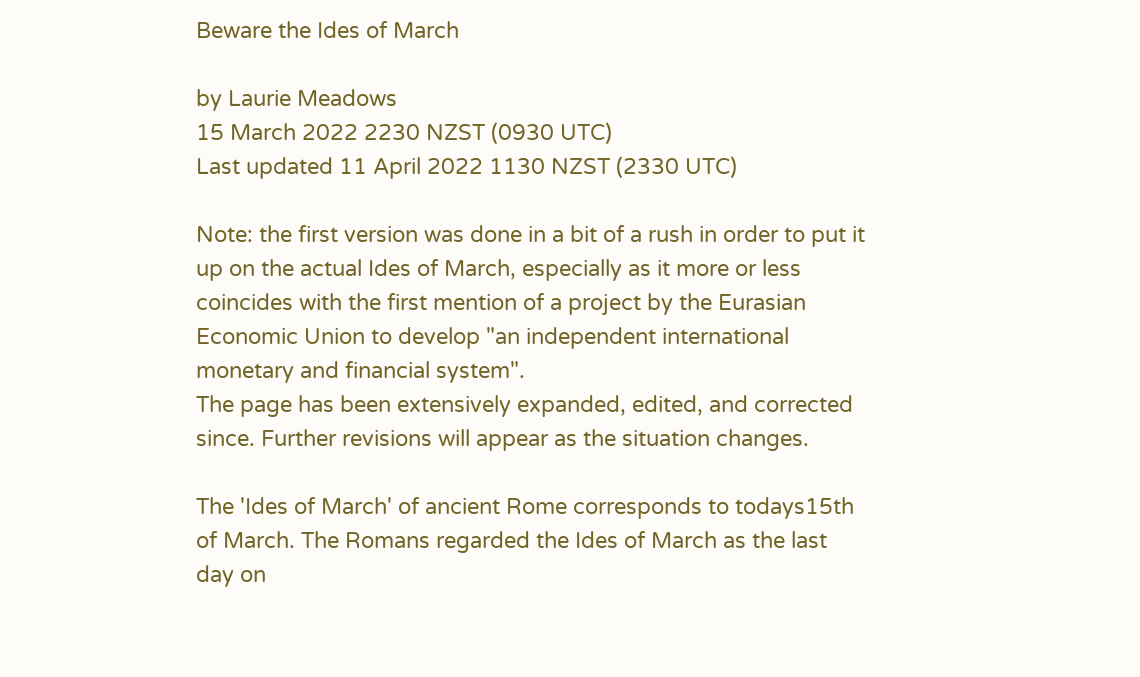Beware the Ides of March

by Laurie Meadows
15 March 2022 2230 NZST (0930 UTC)
Last updated 11 April 2022 1130 NZST (2330 UTC)

Note: the first version was done in a bit of a rush in order to put it up on the actual Ides of March, especially as it more or less coincides with the first mention of a project by the Eurasian Economic Union to develop "an independent international monetary and financial system".
The page has been extensively expanded, edited, and corrected since. Further revisions will appear as the situation changes.

The 'Ides of March' of ancient Rome corresponds to todays15th of March. The Romans regarded the Ides of March as the last day on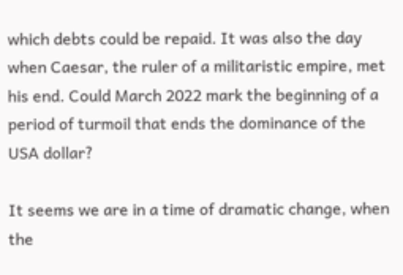which debts could be repaid. It was also the day when Caesar, the ruler of a militaristic empire, met his end. Could March 2022 mark the beginning of a period of turmoil that ends the dominance of the USA dollar?

It seems we are in a time of dramatic change, when the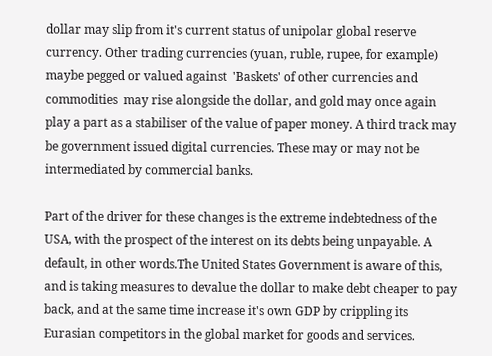dollar may slip from it's current status of unipolar global reserve currency. Other trading currencies (yuan, ruble, rupee, for example)  maybe pegged or valued against  'Baskets' of other currencies and commodities  may rise alongside the dollar, and gold may once again play a part as a stabiliser of the value of paper money. A third track may be government issued digital currencies. These may or may not be intermediated by commercial banks.

Part of the driver for these changes is the extreme indebtedness of the USA, with the prospect of the interest on its debts being unpayable. A default, in other words.The United States Government is aware of this, and is taking measures to devalue the dollar to make debt cheaper to pay back, and at the same time increase it's own GDP by crippling its Eurasian competitors in the global market for goods and services.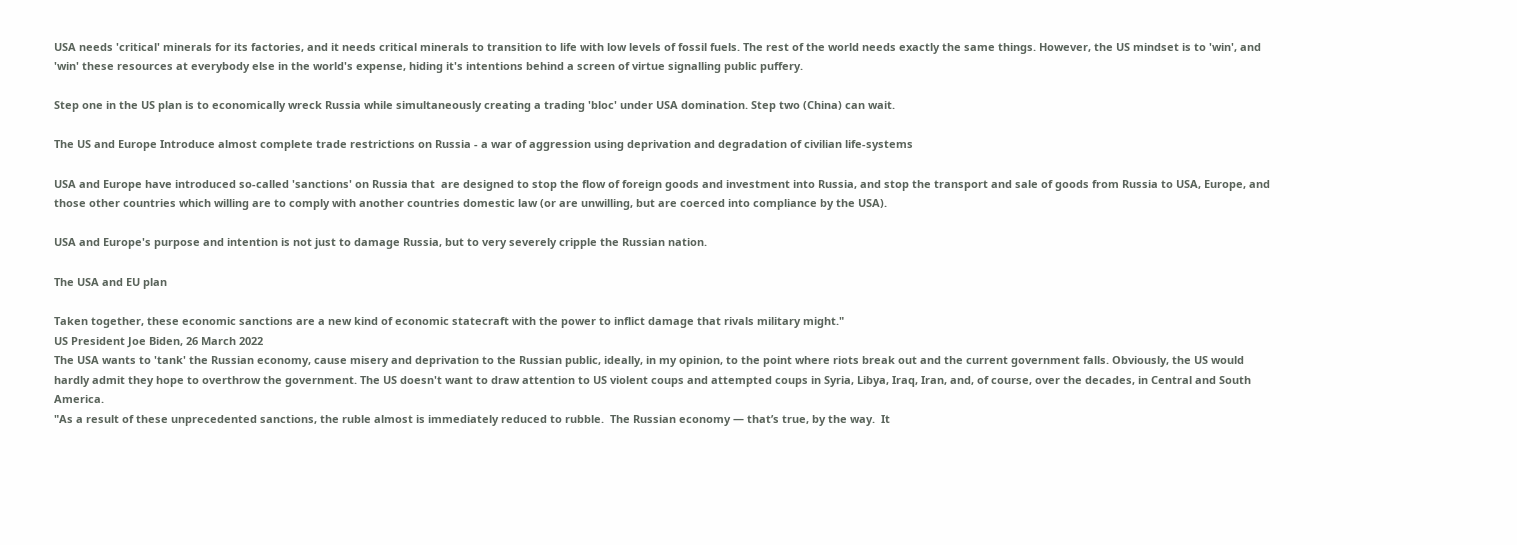USA needs 'critical' minerals for its factories, and it needs critical minerals to transition to life with low levels of fossil fuels. The rest of the world needs exactly the same things. However, the US mindset is to 'win', and 'win' these resources at everybody else in the world's expense, hiding it's intentions behind a screen of virtue signalling public puffery.

Step one in the US plan is to economically wreck Russia while simultaneously creating a trading 'bloc' under USA domination. Step two (China) can wait.

The US and Europe Introduce almost complete trade restrictions on Russia - a war of aggression using deprivation and degradation of civilian life-systems

USA and Europe have introduced so-called 'sanctions' on Russia that  are designed to stop the flow of foreign goods and investment into Russia, and stop the transport and sale of goods from Russia to USA, Europe, and those other countries which willing are to comply with another countries domestic law (or are unwilling, but are coerced into compliance by the USA).

USA and Europe's purpose and intention is not just to damage Russia, but to very severely cripple the Russian nation.

The USA and EU plan

Taken together, these economic sanctions are a new kind of economic statecraft with the power to inflict damage that rivals military might."
US President Joe Biden, 26 March 2022
The USA wants to 'tank' the Russian economy, cause misery and deprivation to the Russian public, ideally, in my opinion, to the point where riots break out and the current government falls. Obviously, the US would hardly admit they hope to overthrow the government. The US doesn't want to draw attention to US violent coups and attempted coups in Syria, Libya, Iraq, Iran, and, of course, over the decades, in Central and South America.
"As a result of these unprecedented sanctions, the ruble almost is immediately reduced to rubble.  The Russian economy — that’s true, by the way.  It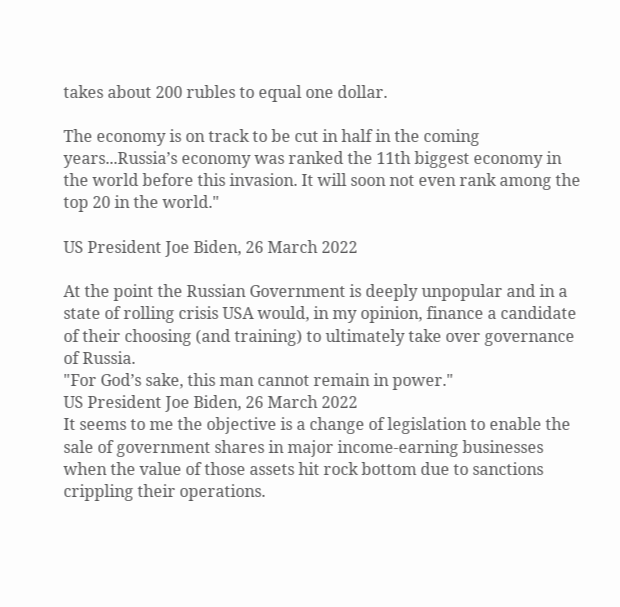takes about 200 rubles to equal one dollar.

The economy is on track to be cut in half in the coming years...Russia’s economy was ranked the 11th biggest economy in the world before this invasion. It will soon not even rank among the top 20 in the world."

US President Joe Biden, 26 March 2022

At the point the Russian Government is deeply unpopular and in a state of rolling crisis USA would, in my opinion, finance a candidate of their choosing (and training) to ultimately take over governance of Russia.
"For God’s sake, this man cannot remain in power."
US President Joe Biden, 26 March 2022
It seems to me the objective is a change of legislation to enable the sale of government shares in major income-earning businesses when the value of those assets hit rock bottom due to sanctions crippling their operations.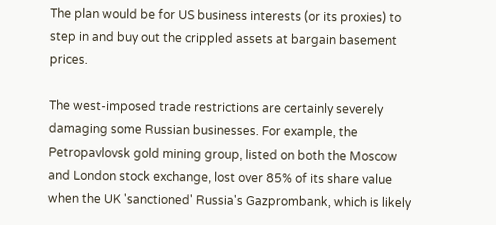The plan would be for US business interests (or its proxies) to step in and buy out the crippled assets at bargain basement prices.

The west-imposed trade restrictions are certainly severely damaging some Russian businesses. For example, the Petropavlovsk gold mining group, listed on both the Moscow and London stock exchange, lost over 85% of its share value when the UK 'sanctioned' Russia's Gazprombank, which is likely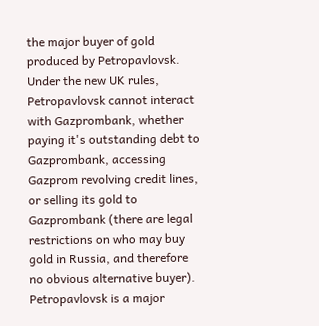the major buyer of gold produced by Petropavlovsk. Under the new UK rules, Petropavlovsk cannot interact with Gazprombank, whether paying it's outstanding debt to Gazprombank, accessing Gazprom revolving credit lines, or selling its gold to Gazprombank (there are legal restrictions on who may buy gold in Russia, and therefore no obvious alternative buyer). Petropavlovsk is a major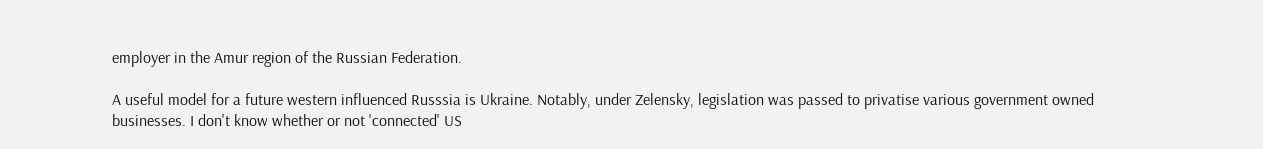employer in the Amur region of the Russian Federation.

A useful model for a future western influenced Russsia is Ukraine. Notably, under Zelensky, legislation was passed to privatise various government owned businesses. I don't know whether or not 'connected' US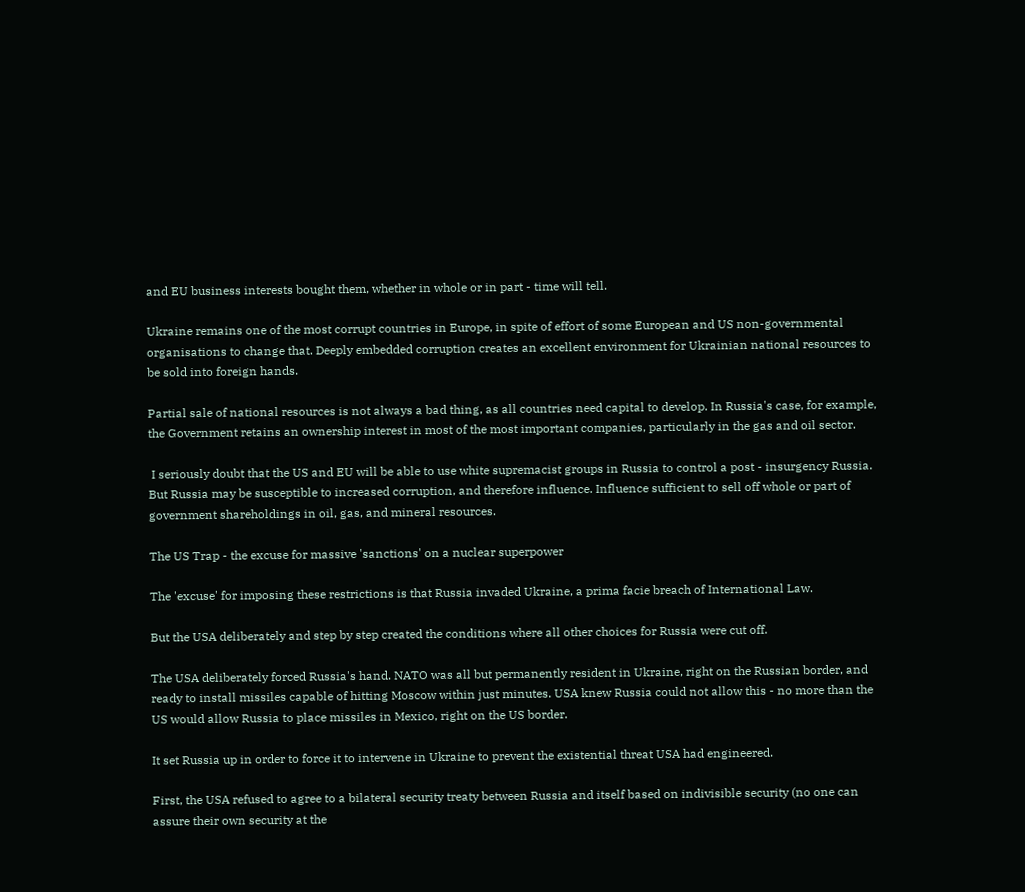and EU business interests bought them, whether in whole or in part - time will tell.

Ukraine remains one of the most corrupt countries in Europe, in spite of effort of some European and US non-governmental organisations to change that. Deeply embedded corruption creates an excellent environment for Ukrainian national resources to be sold into foreign hands.

Partial sale of national resources is not always a bad thing, as all countries need capital to develop. In Russia's case, for example, the Government retains an ownership interest in most of the most important companies, particularly in the gas and oil sector.

 I seriously doubt that the US and EU will be able to use white supremacist groups in Russia to control a post - insurgency Russia. But Russia may be susceptible to increased corruption, and therefore influence. Influence sufficient to sell off whole or part of government shareholdings in oil, gas, and mineral resources.

The US Trap - the excuse for massive 'sanctions' on a nuclear superpower

The 'excuse' for imposing these restrictions is that Russia invaded Ukraine, a prima facie breach of International Law.

But the USA deliberately and step by step created the conditions where all other choices for Russia were cut off.

The USA deliberately forced Russia's hand. NATO was all but permanently resident in Ukraine, right on the Russian border, and ready to install missiles capable of hitting Moscow within just minutes. USA knew Russia could not allow this - no more than the US would allow Russia to place missiles in Mexico, right on the US border.

It set Russia up in order to force it to intervene in Ukraine to prevent the existential threat USA had engineered.

First, the USA refused to agree to a bilateral security treaty between Russia and itself based on indivisible security (no one can assure their own security at the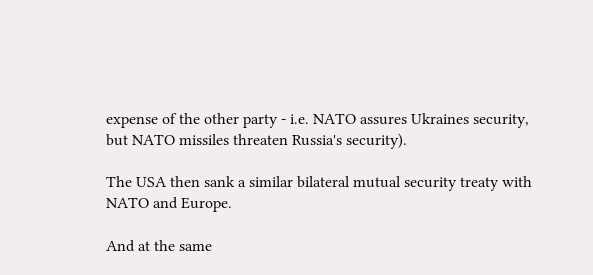expense of the other party - i.e. NATO assures Ukraines security, but NATO missiles threaten Russia's security).

The USA then sank a similar bilateral mutual security treaty with NATO and Europe.

And at the same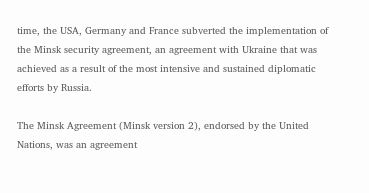time, the USA, Germany and France subverted the implementation of the Minsk security agreement, an agreement with Ukraine that was achieved as a result of the most intensive and sustained diplomatic efforts by Russia.

The Minsk Agreement (Minsk version 2), endorsed by the United Nations, was an agreement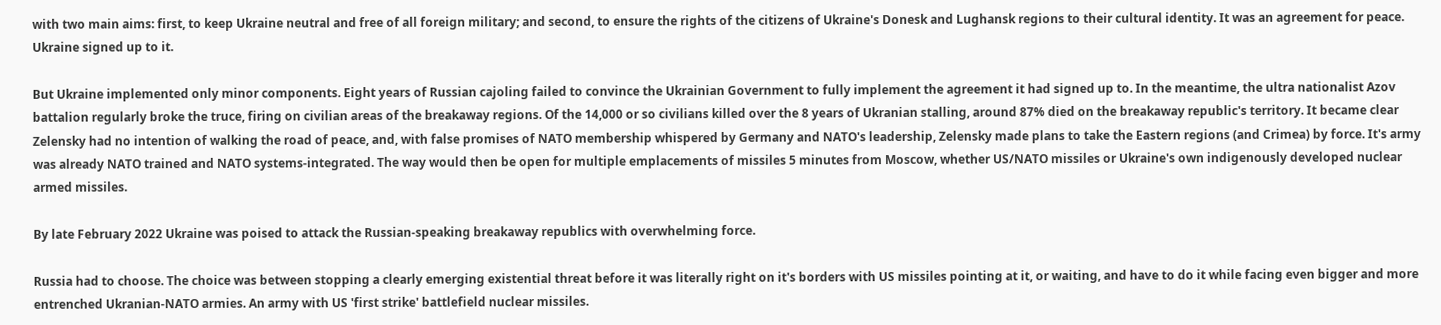with two main aims: first, to keep Ukraine neutral and free of all foreign military; and second, to ensure the rights of the citizens of Ukraine's Donesk and Lughansk regions to their cultural identity. It was an agreement for peace. Ukraine signed up to it.

But Ukraine implemented only minor components. Eight years of Russian cajoling failed to convince the Ukrainian Government to fully implement the agreement it had signed up to. In the meantime, the ultra nationalist Azov  battalion regularly broke the truce, firing on civilian areas of the breakaway regions. Of the 14,000 or so civilians killed over the 8 years of Ukranian stalling, around 87% died on the breakaway republic's territory. It became clear Zelensky had no intention of walking the road of peace, and, with false promises of NATO membership whispered by Germany and NATO's leadership, Zelensky made plans to take the Eastern regions (and Crimea) by force. It's army was already NATO trained and NATO systems-integrated. The way would then be open for multiple emplacements of missiles 5 minutes from Moscow, whether US/NATO missiles or Ukraine's own indigenously developed nuclear armed missiles.

By late February 2022 Ukraine was poised to attack the Russian-speaking breakaway republics with overwhelming force.

Russia had to choose. The choice was between stopping a clearly emerging existential threat before it was literally right on it's borders with US missiles pointing at it, or waiting, and have to do it while facing even bigger and more entrenched Ukranian-NATO armies. An army with US 'first strike' battlefield nuclear missiles.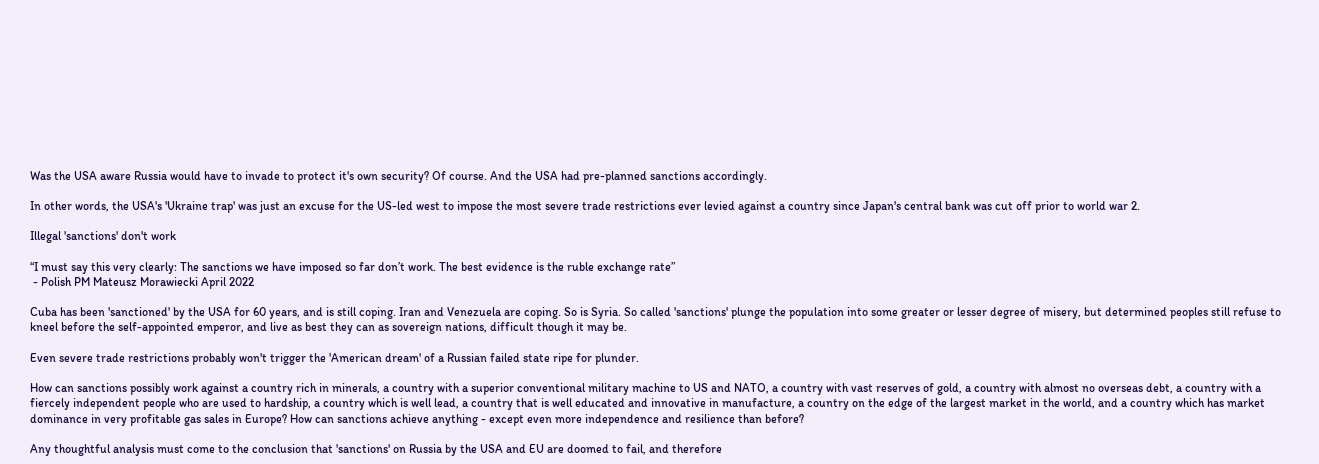Was the USA aware Russia would have to invade to protect it's own security? Of course. And the USA had pre-planned sanctions accordingly.

In other words, the USA's 'Ukraine trap' was just an excuse for the US-led west to impose the most severe trade restrictions ever levied against a country since Japan's central bank was cut off prior to world war 2.

Illegal 'sanctions' don't work

“I must say this very clearly: The sanctions we have imposed so far don’t work. The best evidence is the ruble exchange rate”
 - Polish PM Mateusz Morawiecki April 2022

Cuba has been 'sanctioned' by the USA for 60 years, and is still coping. Iran and Venezuela are coping. So is Syria. So called 'sanctions' plunge the population into some greater or lesser degree of misery, but determined peoples still refuse to kneel before the self-appointed emperor, and live as best they can as sovereign nations, difficult though it may be.

Even severe trade restrictions probably won't trigger the 'American dream' of a Russian failed state ripe for plunder.

How can sanctions possibly work against a country rich in minerals, a country with a superior conventional military machine to US and NATO, a country with vast reserves of gold, a country with almost no overseas debt, a country with a fiercely independent people who are used to hardship, a country which is well lead, a country that is well educated and innovative in manufacture, a country on the edge of the largest market in the world, and a country which has market dominance in very profitable gas sales in Europe? How can sanctions achieve anything - except even more independence and resilience than before?

Any thoughtful analysis must come to the conclusion that 'sanctions' on Russia by the USA and EU are doomed to fail, and therefore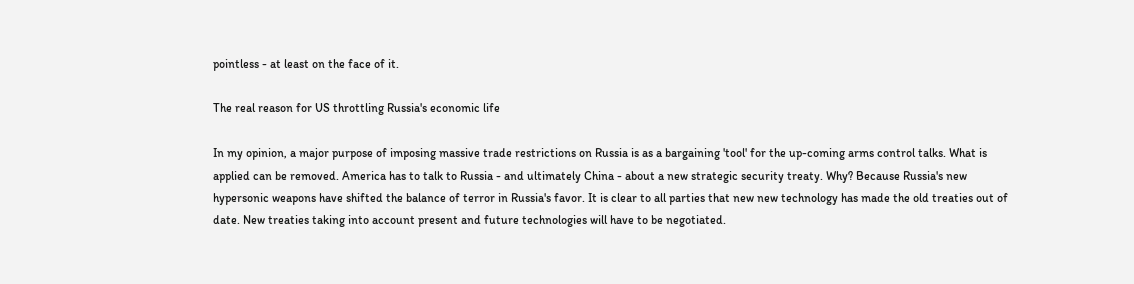pointless - at least on the face of it.

The real reason for US throttling Russia's economic life

In my opinion, a major purpose of imposing massive trade restrictions on Russia is as a bargaining 'tool' for the up-coming arms control talks. What is applied can be removed. America has to talk to Russia - and ultimately China - about a new strategic security treaty. Why? Because Russia's new hypersonic weapons have shifted the balance of terror in Russia's favor. It is clear to all parties that new new technology has made the old treaties out of date. New treaties taking into account present and future technologies will have to be negotiated.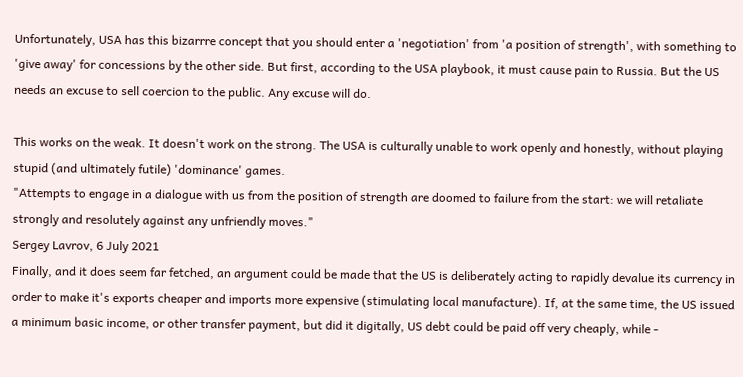Unfortunately, USA has this bizarrre concept that you should enter a 'negotiation' from 'a position of strength', with something to 'give away' for concessions by the other side. But first, according to the USA playbook, it must cause pain to Russia. But the US needs an excuse to sell coercion to the public. Any excuse will do.

This works on the weak. It doesn't work on the strong. The USA is culturally unable to work openly and honestly, without playing stupid (and ultimately futile) 'dominance' games.
"Attempts to engage in a dialogue with us from the position of strength are doomed to failure from the start: we will retaliate strongly and resolutely against any unfriendly moves."
Sergey Lavrov, 6 July 2021
Finally, and it does seem far fetched, an argument could be made that the US is deliberately acting to rapidly devalue its currency in order to make it's exports cheaper and imports more expensive (stimulating local manufacture). If, at the same time, the US issued a minimum basic income, or other transfer payment, but did it digitally, US debt could be paid off very cheaply, while -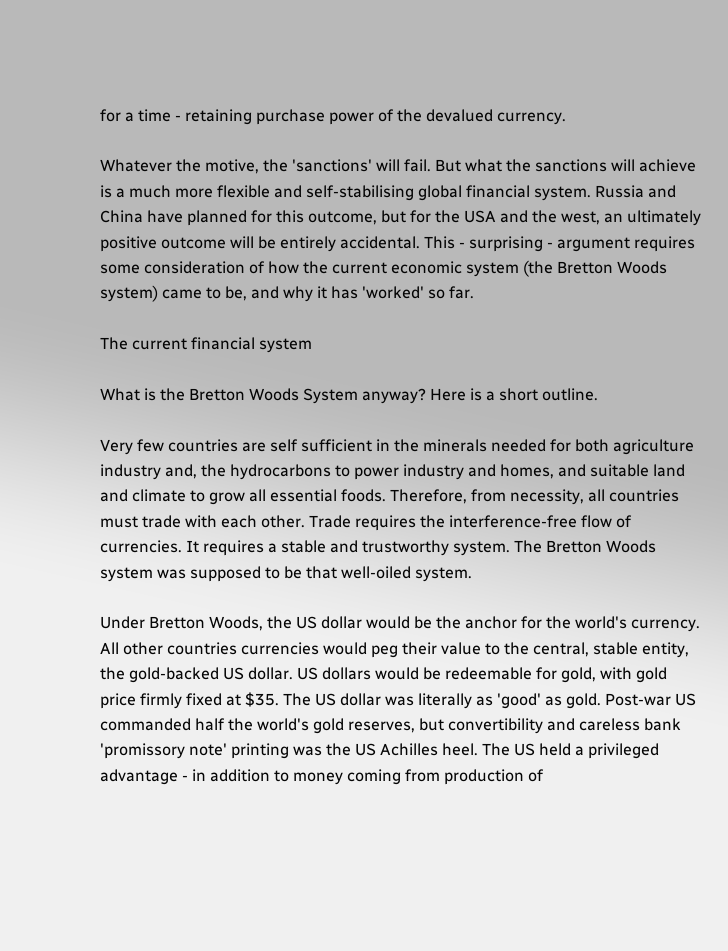for a time - retaining purchase power of the devalued currency.

Whatever the motive, the 'sanctions' will fail. But what the sanctions will achieve is a much more flexible and self-stabilising global financial system. Russia and China have planned for this outcome, but for the USA and the west, an ultimately positive outcome will be entirely accidental. This - surprising - argument requires some consideration of how the current economic system (the Bretton Woods system) came to be, and why it has 'worked' so far.

The current financial system

What is the Bretton Woods System anyway? Here is a short outline.

Very few countries are self sufficient in the minerals needed for both agriculture industry and, the hydrocarbons to power industry and homes, and suitable land and climate to grow all essential foods. Therefore, from necessity, all countries must trade with each other. Trade requires the interference-free flow of currencies. It requires a stable and trustworthy system. The Bretton Woods system was supposed to be that well-oiled system.

Under Bretton Woods, the US dollar would be the anchor for the world's currency. All other countries currencies would peg their value to the central, stable entity, the gold-backed US dollar. US dollars would be redeemable for gold, with gold price firmly fixed at $35. The US dollar was literally as 'good' as gold. Post-war US commanded half the world's gold reserves, but convertibility and careless bank 'promissory note' printing was the US Achilles heel. The US held a privileged advantage - in addition to money coming from production of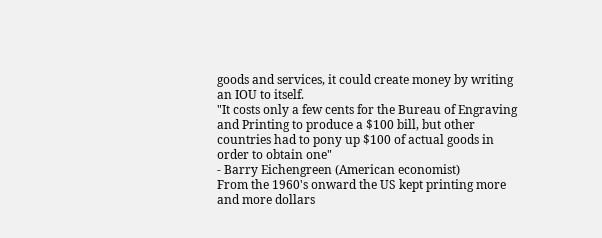goods and services, it could create money by writing an IOU to itself.
"It costs only a few cents for the Bureau of Engraving and Printing to produce a $100 bill, but other countries had to pony up $100 of actual goods in order to obtain one"
- Barry Eichengreen (American economist)
From the 1960's onward the US kept printing more and more dollars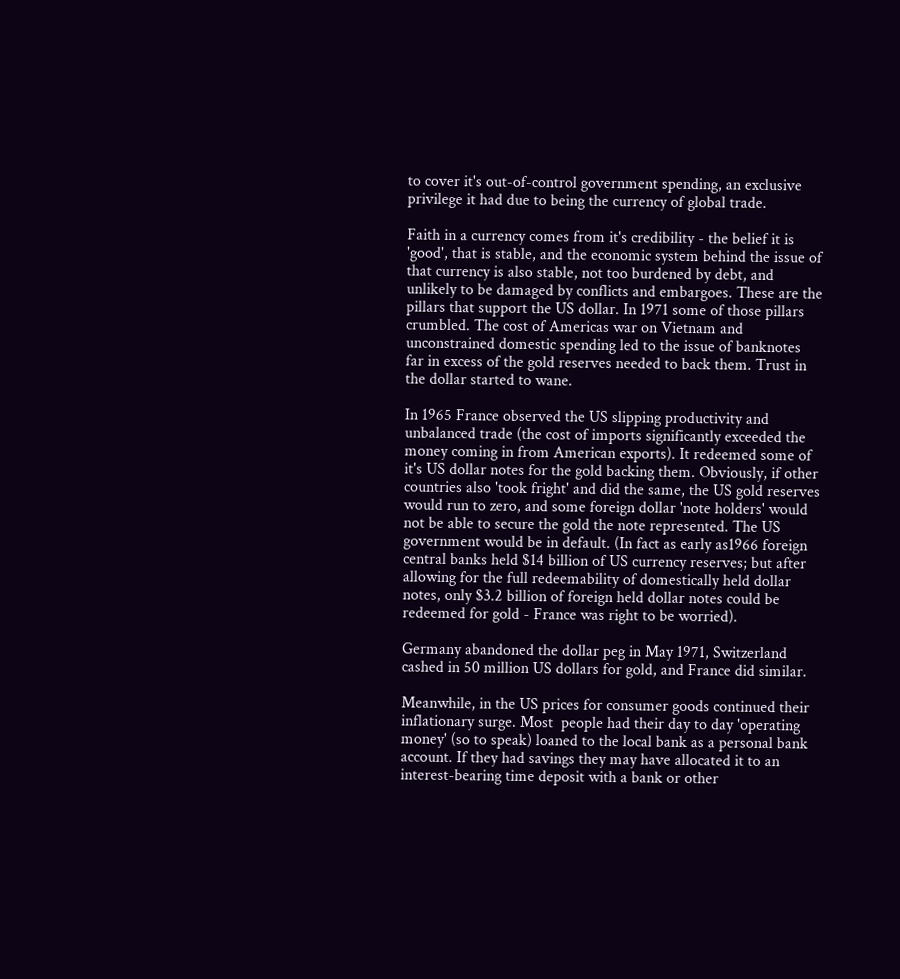to cover it's out-of-control government spending, an exclusive privilege it had due to being the currency of global trade.

Faith in a currency comes from it's credibility - the belief it is 'good', that is stable, and the economic system behind the issue of that currency is also stable, not too burdened by debt, and unlikely to be damaged by conflicts and embargoes. These are the pillars that support the US dollar. In 1971 some of those pillars crumbled. The cost of Americas war on Vietnam and unconstrained domestic spending led to the issue of banknotes far in excess of the gold reserves needed to back them. Trust in the dollar started to wane.

In 1965 France observed the US slipping productivity and unbalanced trade (the cost of imports significantly exceeded the money coming in from American exports). It redeemed some of it's US dollar notes for the gold backing them. Obviously, if other countries also 'took fright' and did the same, the US gold reserves would run to zero, and some foreign dollar 'note holders' would not be able to secure the gold the note represented. The US government would be in default. (In fact as early as1966 foreign central banks held $14 billion of US currency reserves; but after allowing for the full redeemability of domestically held dollar notes, only $3.2 billion of foreign held dollar notes could be redeemed for gold - France was right to be worried).

Germany abandoned the dollar peg in May 1971, Switzerland cashed in 50 million US dollars for gold, and France did similar.

Meanwhile, in the US prices for consumer goods continued their inflationary surge. Most  people had their day to day 'operating money' (so to speak) loaned to the local bank as a personal bank account. If they had savings they may have allocated it to an interest-bearing time deposit with a bank or other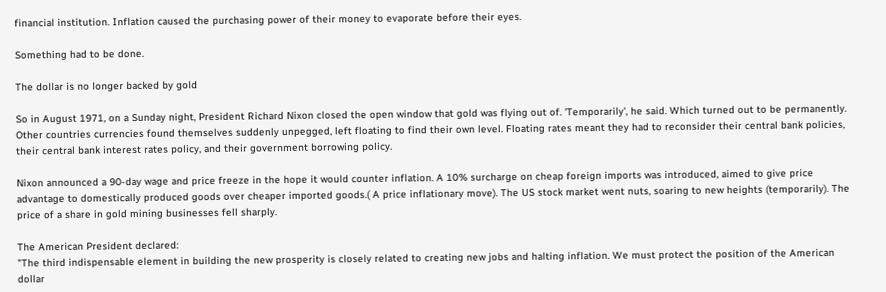financial institution. Inflation caused the purchasing power of their money to evaporate before their eyes.

Something had to be done.

The dollar is no longer backed by gold

So in August 1971, on a Sunday night, President Richard Nixon closed the open window that gold was flying out of. 'Temporarily', he said. Which turned out to be permanently. Other countries currencies found themselves suddenly unpegged, left floating to find their own level. Floating rates meant they had to reconsider their central bank policies, their central bank interest rates policy, and their government borrowing policy.

Nixon announced a 90-day wage and price freeze in the hope it would counter inflation. A 10% surcharge on cheap foreign imports was introduced, aimed to give price advantage to domestically produced goods over cheaper imported goods.( A price inflationary move). The US stock market went nuts, soaring to new heights (temporarily). The price of a share in gold mining businesses fell sharply.

The American President declared:
"The third indispensable element in building the new prosperity is closely related to creating new jobs and halting inflation. We must protect the position of the American dollar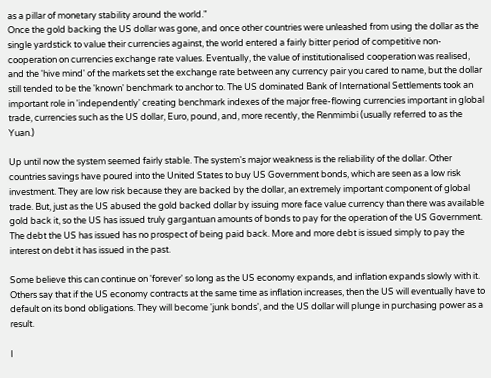as a pillar of monetary stability around the world."
Once the gold backing the US dollar was gone, and once other countries were unleashed from using the dollar as the single yardstick to value their currencies against, the world entered a fairly bitter period of competitive non-cooperation on currencies exchange rate values. Eventually, the value of institutionalised cooperation was realised, and the 'hive mind' of the markets set the exchange rate between any currency pair you cared to name, but the dollar still tended to be the 'known' benchmark to anchor to. The US dominated Bank of International Settlements took an important role in 'independently' creating benchmark indexes of the major free-flowing currencies important in global trade, currencies such as the US dollar, Euro, pound, and, more recently, the Renmimbi (usually referred to as the Yuan.)

Up until now the system seemed fairly stable. The system's major weakness is the reliability of the dollar. Other countries savings have poured into the United States to buy US Government bonds, which are seen as a low risk investment. They are low risk because they are backed by the dollar, an extremely important component of global trade. But, just as the US abused the gold backed dollar by issuing more face value currency than there was available gold back it, so the US has issued truly gargantuan amounts of bonds to pay for the operation of the US Government. The debt the US has issued has no prospect of being paid back. More and more debt is issued simply to pay the interest on debt it has issued in the past.

Some believe this can continue on 'forever' so long as the US economy expands, and inflation expands slowly with it. Others say that if the US economy contracts at the same time as inflation increases, then the US will eventually have to default on its bond obligations. They will become 'junk bonds', and the US dollar will plunge in purchasing power as a result.

I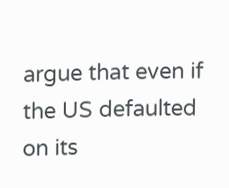argue that even if the US defaulted on its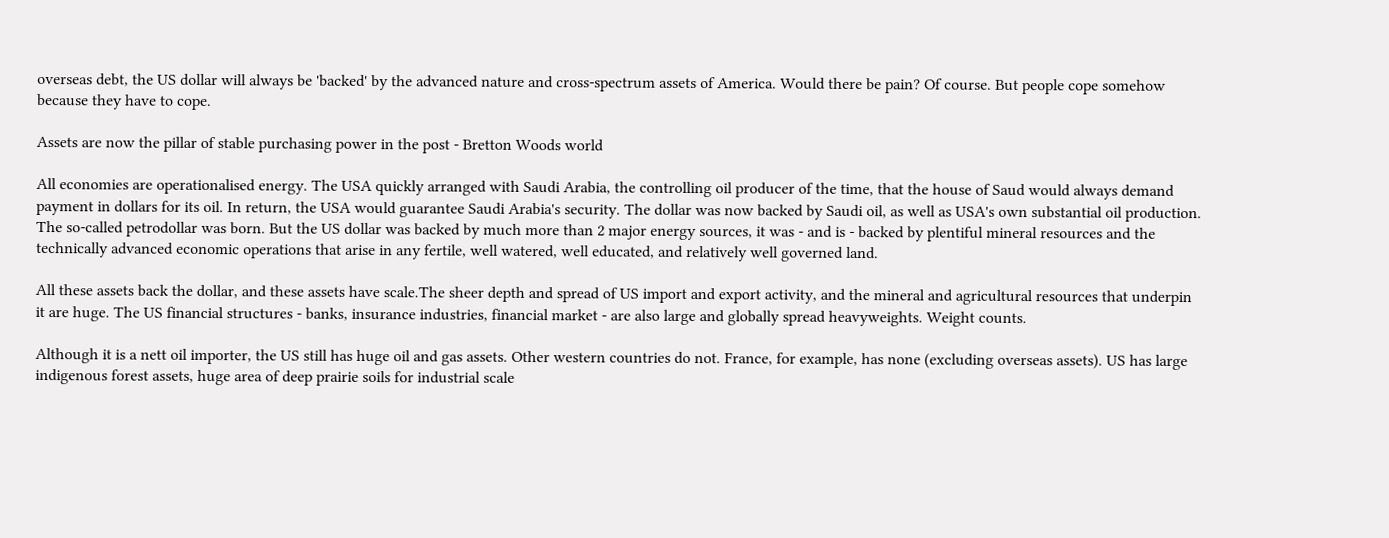overseas debt, the US dollar will always be 'backed' by the advanced nature and cross-spectrum assets of America. Would there be pain? Of course. But people cope somehow because they have to cope.

Assets are now the pillar of stable purchasing power in the post - Bretton Woods world

All economies are operationalised energy. The USA quickly arranged with Saudi Arabia, the controlling oil producer of the time, that the house of Saud would always demand payment in dollars for its oil. In return, the USA would guarantee Saudi Arabia's security. The dollar was now backed by Saudi oil, as well as USA's own substantial oil production. The so-called petrodollar was born. But the US dollar was backed by much more than 2 major energy sources, it was - and is - backed by plentiful mineral resources and the technically advanced economic operations that arise in any fertile, well watered, well educated, and relatively well governed land.

All these assets back the dollar, and these assets have scale.The sheer depth and spread of US import and export activity, and the mineral and agricultural resources that underpin it are huge. The US financial structures - banks, insurance industries, financial market - are also large and globally spread heavyweights. Weight counts.

Although it is a nett oil importer, the US still has huge oil and gas assets. Other western countries do not. France, for example, has none (excluding overseas assets). US has large indigenous forest assets, huge area of deep prairie soils for industrial scale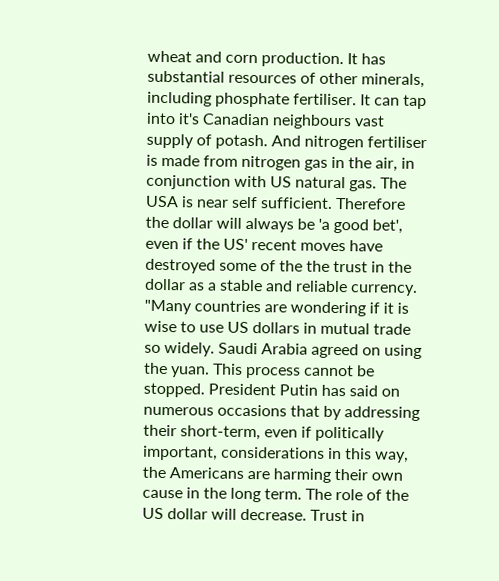wheat and corn production. It has substantial resources of other minerals, including phosphate fertiliser. It can tap into it's Canadian neighbours vast supply of potash. And nitrogen fertiliser is made from nitrogen gas in the air, in conjunction with US natural gas. The USA is near self sufficient. Therefore the dollar will always be 'a good bet', even if the US' recent moves have destroyed some of the the trust in the dollar as a stable and reliable currency.
"Many countries are wondering if it is wise to use US dollars in mutual trade so widely. Saudi Arabia agreed on using the yuan. This process cannot be stopped. President Putin has said on numerous occasions that by addressing their short-term, even if politically important, considerations in this way, the Americans are harming their own cause in the long term. The role of the US dollar will decrease. Trust in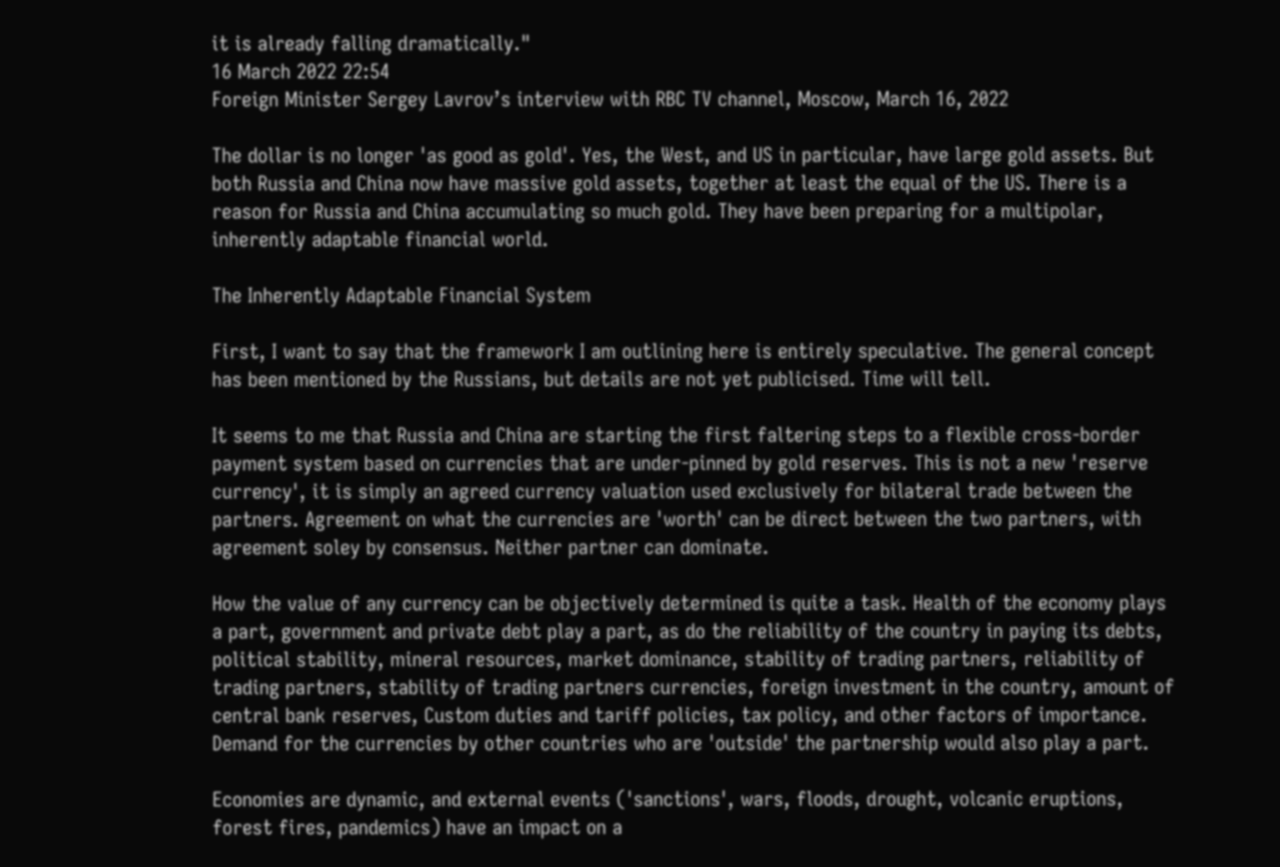it is already falling dramatically."
16 March 2022 22:54
Foreign Minister Sergey Lavrov’s interview with RBC TV channel, Moscow, March 16, 2022

The dollar is no longer 'as good as gold'. Yes, the West, and US in particular, have large gold assets. But both Russia and China now have massive gold assets, together at least the equal of the US. There is a reason for Russia and China accumulating so much gold. They have been preparing for a multipolar, inherently adaptable financial world.

The Inherently Adaptable Financial System

First, I want to say that the framework I am outlining here is entirely speculative. The general concept has been mentioned by the Russians, but details are not yet publicised. Time will tell.

It seems to me that Russia and China are starting the first faltering steps to a flexible cross-border payment system based on currencies that are under-pinned by gold reserves. This is not a new 'reserve currency', it is simply an agreed currency valuation used exclusively for bilateral trade between the partners. Agreement on what the currencies are 'worth' can be direct between the two partners, with agreement soley by consensus. Neither partner can dominate.

How the value of any currency can be objectively determined is quite a task. Health of the economy plays a part, government and private debt play a part, as do the reliability of the country in paying its debts, political stability, mineral resources, market dominance, stability of trading partners, reliability of trading partners, stability of trading partners currencies, foreign investment in the country, amount of central bank reserves, Custom duties and tariff policies, tax policy, and other factors of importance. Demand for the currencies by other countries who are 'outside' the partnership would also play a part.

Economies are dynamic, and external events ('sanctions', wars, floods, drought, volcanic eruptions, forest fires, pandemics) have an impact on a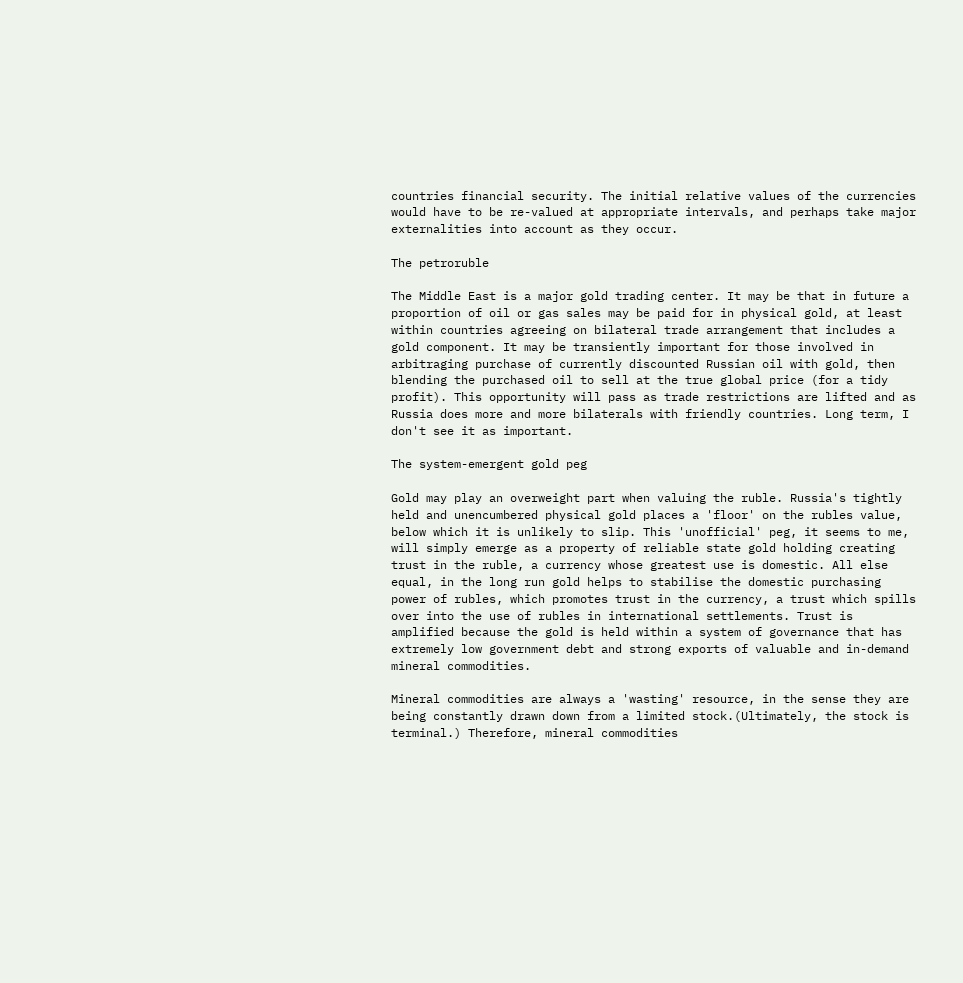countries financial security. The initial relative values of the currencies would have to be re-valued at appropriate intervals, and perhaps take major externalities into account as they occur.

The petroruble

The Middle East is a major gold trading center. It may be that in future a proportion of oil or gas sales may be paid for in physical gold, at least within countries agreeing on bilateral trade arrangement that includes a gold component. It may be transiently important for those involved in arbitraging purchase of currently discounted Russian oil with gold, then blending the purchased oil to sell at the true global price (for a tidy profit). This opportunity will pass as trade restrictions are lifted and as Russia does more and more bilaterals with friendly countries. Long term, I don't see it as important.

The system-emergent gold peg

Gold may play an overweight part when valuing the ruble. Russia's tightly held and unencumbered physical gold places a 'floor' on the rubles value, below which it is unlikely to slip. This 'unofficial' peg, it seems to me, will simply emerge as a property of reliable state gold holding creating trust in the ruble, a currency whose greatest use is domestic. All else equal, in the long run gold helps to stabilise the domestic purchasing power of rubles, which promotes trust in the currency, a trust which spills over into the use of rubles in international settlements. Trust is amplified because the gold is held within a system of governance that has extremely low government debt and strong exports of valuable and in-demand mineral commodities.

Mineral commodities are always a 'wasting' resource, in the sense they are being constantly drawn down from a limited stock.(Ultimately, the stock is terminal.) Therefore, mineral commodities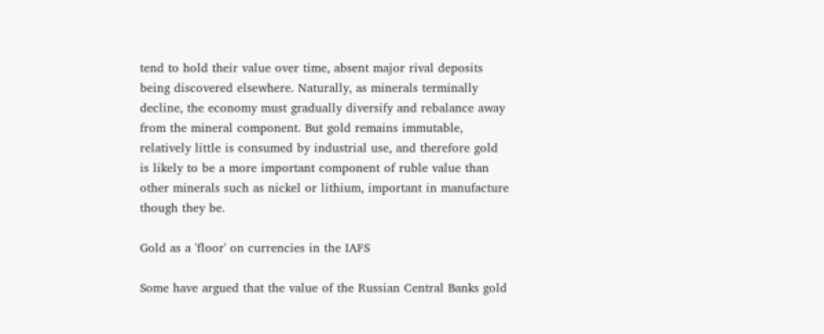tend to hold their value over time, absent major rival deposits being discovered elsewhere. Naturally, as minerals terminally decline, the economy must gradually diversify and rebalance away from the mineral component. But gold remains immutable, relatively little is consumed by industrial use, and therefore gold is likely to be a more important component of ruble value than other minerals such as nickel or lithium, important in manufacture though they be.

Gold as a 'floor' on currencies in the IAFS

Some have argued that the value of the Russian Central Banks gold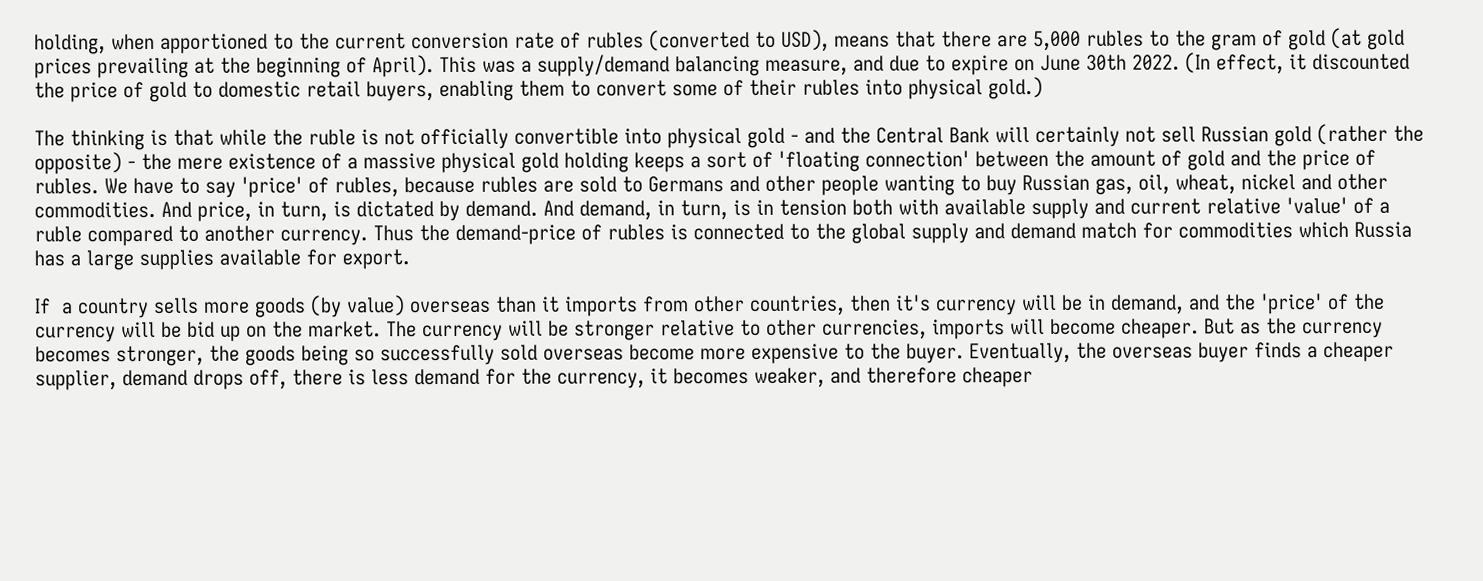holding, when apportioned to the current conversion rate of rubles (converted to USD), means that there are 5,000 rubles to the gram of gold (at gold prices prevailing at the beginning of April). This was a supply/demand balancing measure, and due to expire on June 30th 2022. (In effect, it discounted the price of gold to domestic retail buyers, enabling them to convert some of their rubles into physical gold.)

The thinking is that while the ruble is not officially convertible into physical gold - and the Central Bank will certainly not sell Russian gold (rather the opposite) - the mere existence of a massive physical gold holding keeps a sort of 'floating connection' between the amount of gold and the price of rubles. We have to say 'price' of rubles, because rubles are sold to Germans and other people wanting to buy Russian gas, oil, wheat, nickel and other commodities. And price, in turn, is dictated by demand. And demand, in turn, is in tension both with available supply and current relative 'value' of a ruble compared to another currency. Thus the demand-price of rubles is connected to the global supply and demand match for commodities which Russia has a large supplies available for export.

If  a country sells more goods (by value) overseas than it imports from other countries, then it's currency will be in demand, and the 'price' of the currency will be bid up on the market. The currency will be stronger relative to other currencies, imports will become cheaper. But as the currency becomes stronger, the goods being so successfully sold overseas become more expensive to the buyer. Eventually, the overseas buyer finds a cheaper supplier, demand drops off, there is less demand for the currency, it becomes weaker, and therefore cheaper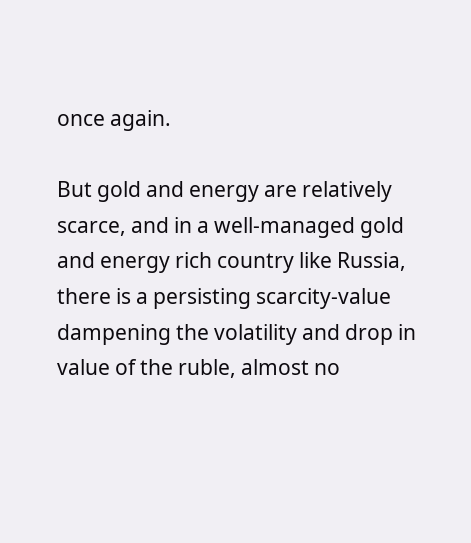once again.

But gold and energy are relatively scarce, and in a well-managed gold and energy rich country like Russia, there is a persisting scarcity-value dampening the volatility and drop in value of the ruble, almost no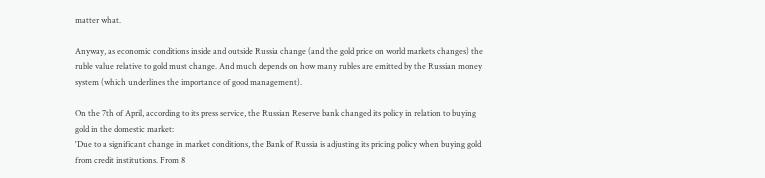matter what.

Anyway, as economic conditions inside and outside Russia change (and the gold price on world markets changes) the ruble value relative to gold must change. And much depends on how many rubles are emitted by the Russian money system (which underlines the importance of good management).

On the 7th of April, according to its press service, the Russian Reserve bank changed its policy in relation to buying gold in the domestic market:
'Due to a significant change in market conditions, the Bank of Russia is adjusting its pricing policy when buying gold from credit institutions. From 8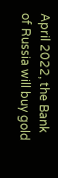April 2022, the Bank of Russia will buy gold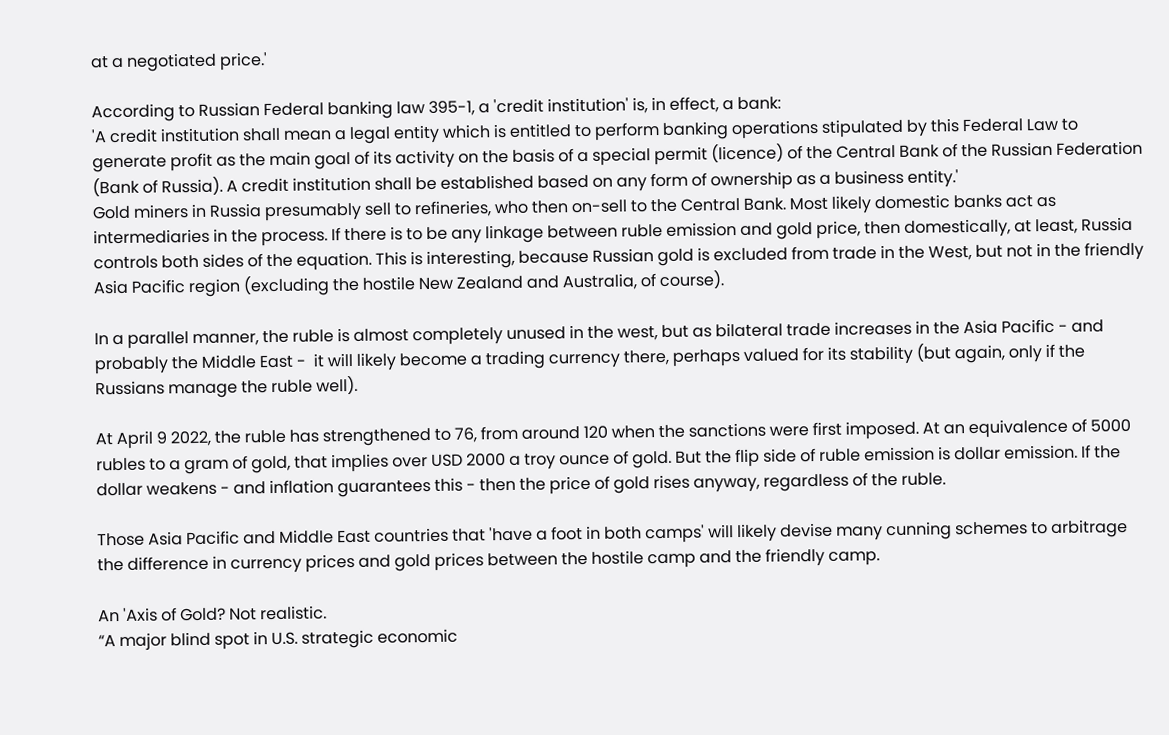at a negotiated price.'

According to Russian Federal banking law 395-1, a 'credit institution' is, in effect, a bank:
'A credit institution shall mean a legal entity which is entitled to perform banking operations stipulated by this Federal Law to generate profit as the main goal of its activity on the basis of a special permit (licence) of the Central Bank of the Russian Federation (Bank of Russia). A credit institution shall be established based on any form of ownership as a business entity.'
Gold miners in Russia presumably sell to refineries, who then on-sell to the Central Bank. Most likely domestic banks act as intermediaries in the process. If there is to be any linkage between ruble emission and gold price, then domestically, at least, Russia controls both sides of the equation. This is interesting, because Russian gold is excluded from trade in the West, but not in the friendly Asia Pacific region (excluding the hostile New Zealand and Australia, of course).

In a parallel manner, the ruble is almost completely unused in the west, but as bilateral trade increases in the Asia Pacific - and probably the Middle East -  it will likely become a trading currency there, perhaps valued for its stability (but again, only if the Russians manage the ruble well).

At April 9 2022, the ruble has strengthened to 76, from around 120 when the sanctions were first imposed. At an equivalence of 5000 rubles to a gram of gold, that implies over USD 2000 a troy ounce of gold. But the flip side of ruble emission is dollar emission. If the dollar weakens - and inflation guarantees this - then the price of gold rises anyway, regardless of the ruble.

Those Asia Pacific and Middle East countries that 'have a foot in both camps' will likely devise many cunning schemes to arbitrage the difference in currency prices and gold prices between the hostile camp and the friendly camp.

An 'Axis of Gold? Not realistic.
“A major blind spot in U.S. strategic economic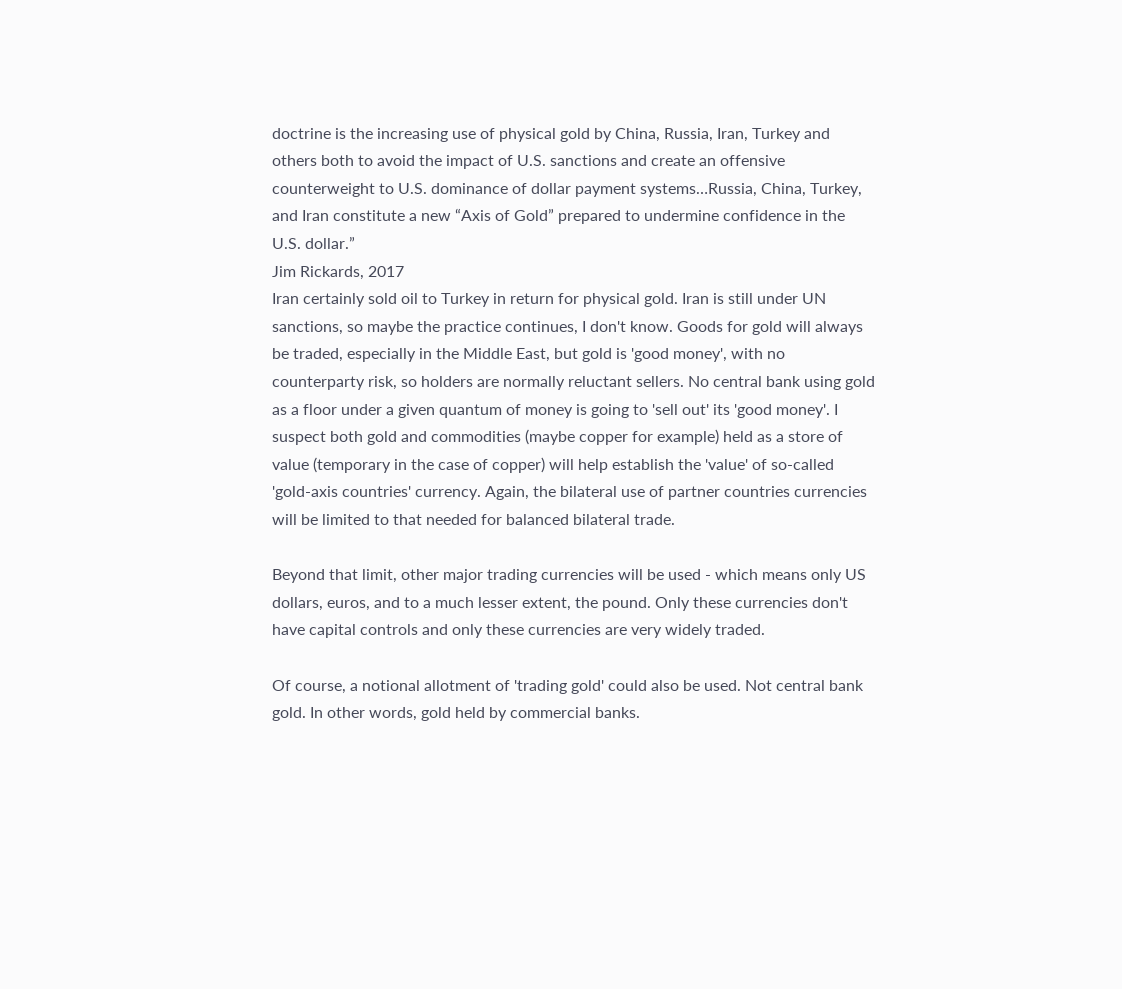doctrine is the increasing use of physical gold by China, Russia, Iran, Turkey and others both to avoid the impact of U.S. sanctions and create an offensive counterweight to U.S. dominance of dollar payment systems…Russia, China, Turkey, and Iran constitute a new “Axis of Gold” prepared to undermine confidence in the U.S. dollar.”
Jim Rickards, 2017
Iran certainly sold oil to Turkey in return for physical gold. Iran is still under UN sanctions, so maybe the practice continues, I don't know. Goods for gold will always be traded, especially in the Middle East, but gold is 'good money', with no counterparty risk, so holders are normally reluctant sellers. No central bank using gold as a floor under a given quantum of money is going to 'sell out' its 'good money'. I suspect both gold and commodities (maybe copper for example) held as a store of value (temporary in the case of copper) will help establish the 'value' of so-called 'gold-axis countries' currency. Again, the bilateral use of partner countries currencies will be limited to that needed for balanced bilateral trade.

Beyond that limit, other major trading currencies will be used - which means only US dollars, euros, and to a much lesser extent, the pound. Only these currencies don't have capital controls and only these currencies are very widely traded.

Of course, a notional allotment of 'trading gold' could also be used. Not central bank gold. In other words, gold held by commercial banks.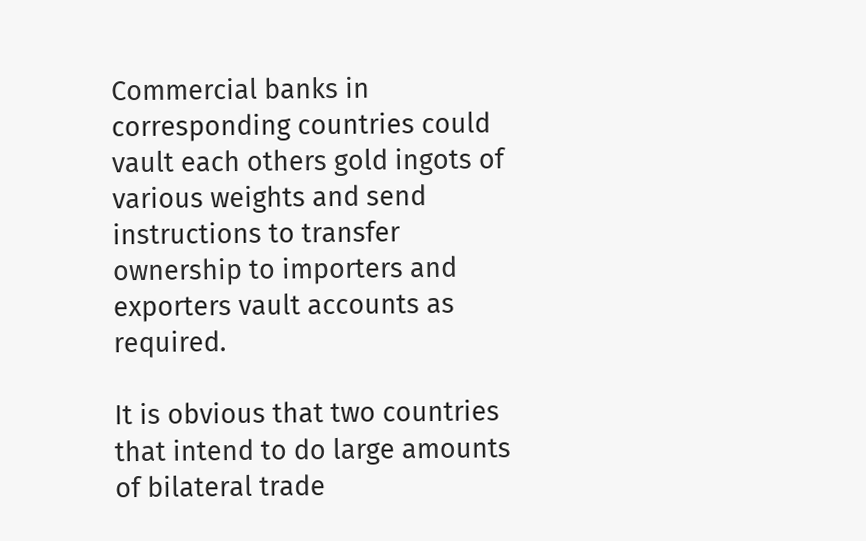Commercial banks in corresponding countries could vault each others gold ingots of various weights and send instructions to transfer ownership to importers and exporters vault accounts as required.

It is obvious that two countries that intend to do large amounts of bilateral trade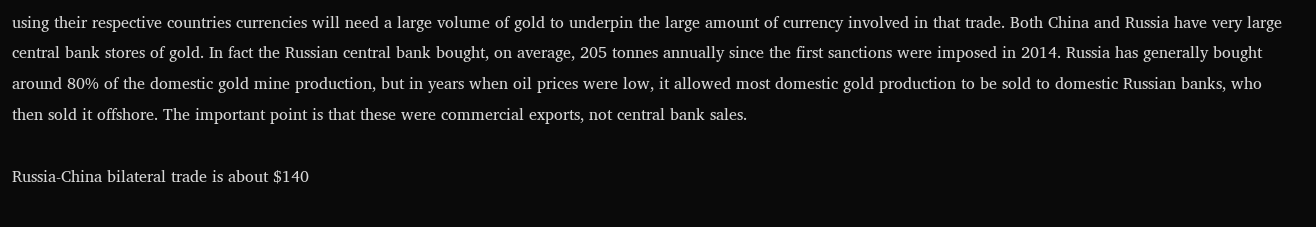using their respective countries currencies will need a large volume of gold to underpin the large amount of currency involved in that trade. Both China and Russia have very large central bank stores of gold. In fact the Russian central bank bought, on average, 205 tonnes annually since the first sanctions were imposed in 2014. Russia has generally bought around 80% of the domestic gold mine production, but in years when oil prices were low, it allowed most domestic gold production to be sold to domestic Russian banks, who then sold it offshore. The important point is that these were commercial exports, not central bank sales.

Russia-China bilateral trade is about $140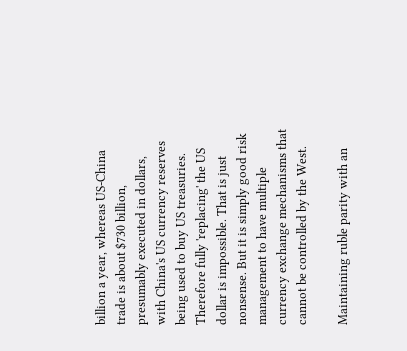billion a year, whereas US-China trade is about $730 billion, presumably executed in dollars, with China's US currency reserves being used to buy US treasuries. Therefore fully 'replacing' the US dollar is impossible. That is just nonsense. But it is simply good risk management to have multiple currency exchange mechanisms that cannot be controlled by the West.

Maintaining ruble parity with an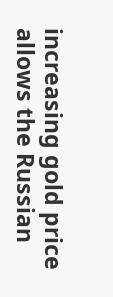increasing gold price allows the Russian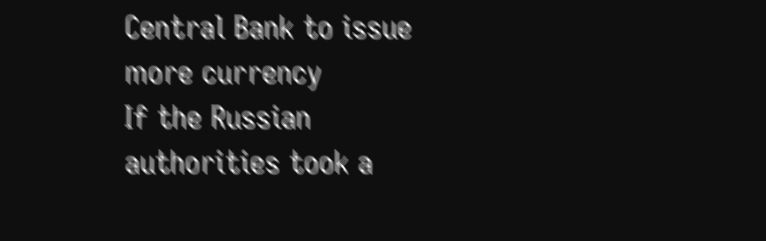Central Bank to issue more currency
If the Russian authorities took a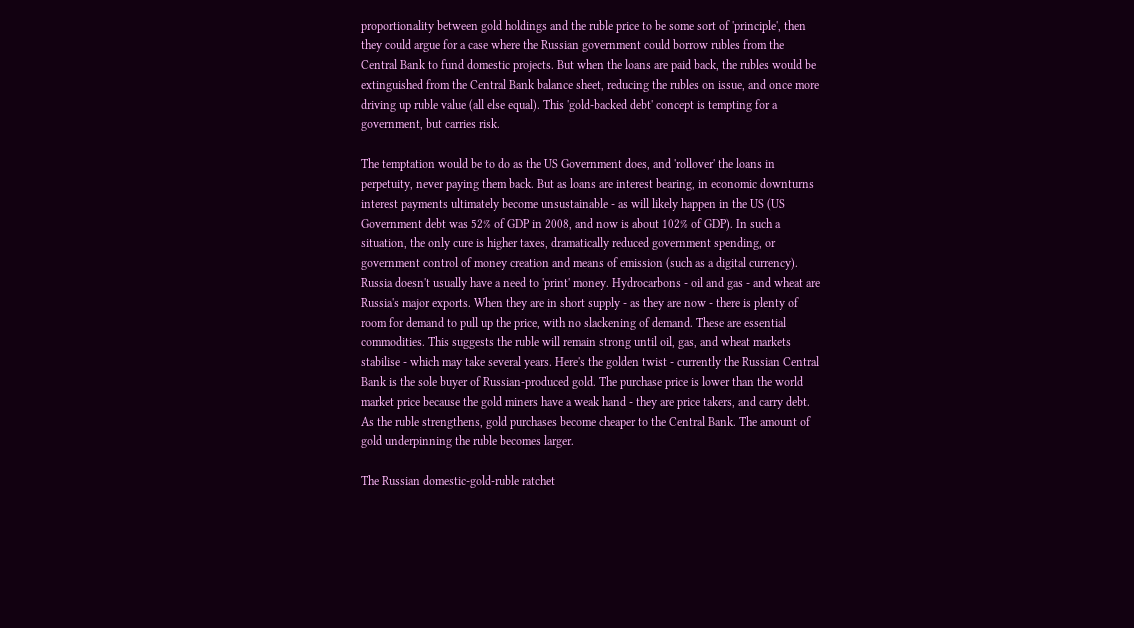proportionality between gold holdings and the ruble price to be some sort of 'principle', then they could argue for a case where the Russian government could borrow rubles from the Central Bank to fund domestic projects. But when the loans are paid back, the rubles would be extinguished from the Central Bank balance sheet, reducing the rubles on issue, and once more driving up ruble value (all else equal). This 'gold-backed debt' concept is tempting for a government, but carries risk.

The temptation would be to do as the US Government does, and 'rollover' the loans in perpetuity, never paying them back. But as loans are interest bearing, in economic downturns interest payments ultimately become unsustainable - as will likely happen in the US (US Government debt was 52% of GDP in 2008, and now is about 102% of GDP). In such a situation, the only cure is higher taxes, dramatically reduced government spending, or government control of money creation and means of emission (such as a digital currency).
Russia doesn't usually have a need to 'print' money. Hydrocarbons - oil and gas - and wheat are  Russia's major exports. When they are in short supply - as they are now - there is plenty of room for demand to pull up the price, with no slackening of demand. These are essential commodities. This suggests the ruble will remain strong until oil, gas, and wheat markets stabilise - which may take several years. Here's the golden twist - currently the Russian Central Bank is the sole buyer of Russian-produced gold. The purchase price is lower than the world market price because the gold miners have a weak hand - they are price takers, and carry debt. As the ruble strengthens, gold purchases become cheaper to the Central Bank. The amount of gold underpinning the ruble becomes larger.

The Russian domestic-gold-ruble ratchet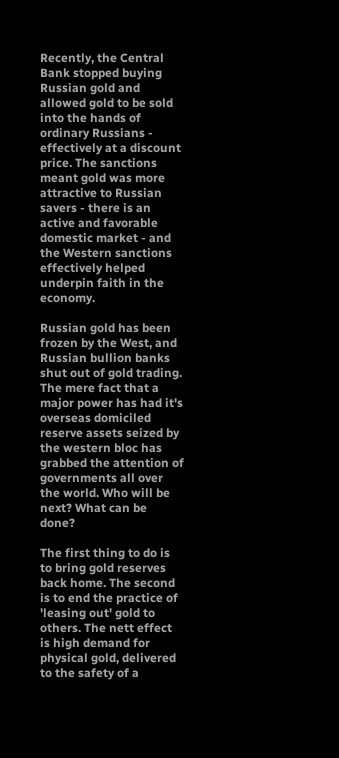Recently, the Central Bank stopped buying Russian gold and allowed gold to be sold into the hands of ordinary Russians - effectively at a discount price. The sanctions meant gold was more attractive to Russian savers - there is an active and favorable domestic market - and the Western sanctions effectively helped underpin faith in the economy.

Russian gold has been frozen by the West, and Russian bullion banks shut out of gold trading. The mere fact that a major power has had it's overseas domiciled reserve assets seized by the western bloc has grabbed the attention of governments all over the world. Who will be next? What can be done?

The first thing to do is to bring gold reserves back home. The second is to end the practice of 'leasing out' gold to others. The nett effect is high demand for physical gold, delivered to the safety of a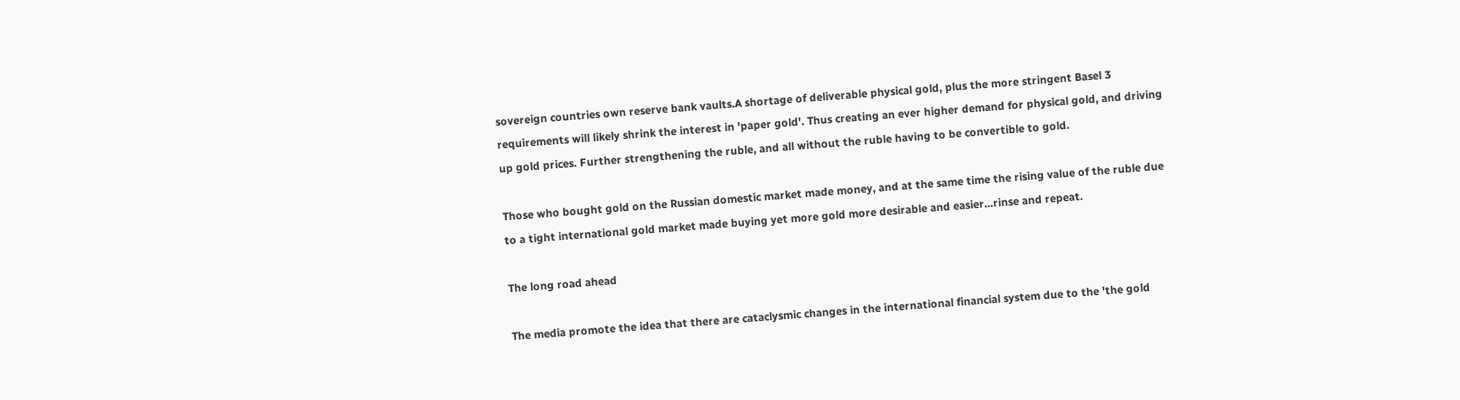sovereign countries own reserve bank vaults.A shortage of deliverable physical gold, plus the more stringent Basel 3 requirements will likely shrink the interest in 'paper gold'. Thus creating an ever higher demand for physical gold, and driving up gold prices. Further strengthening the ruble, and all without the ruble having to be convertible to gold.

Those who bought gold on the Russian domestic market made money, and at the same time the rising value of the ruble due to a tight international gold market made buying yet more gold more desirable and easier...rinse and repeat.

The long road ahead

The media promote the idea that there are cataclysmic changes in the international financial system due to the 'the gold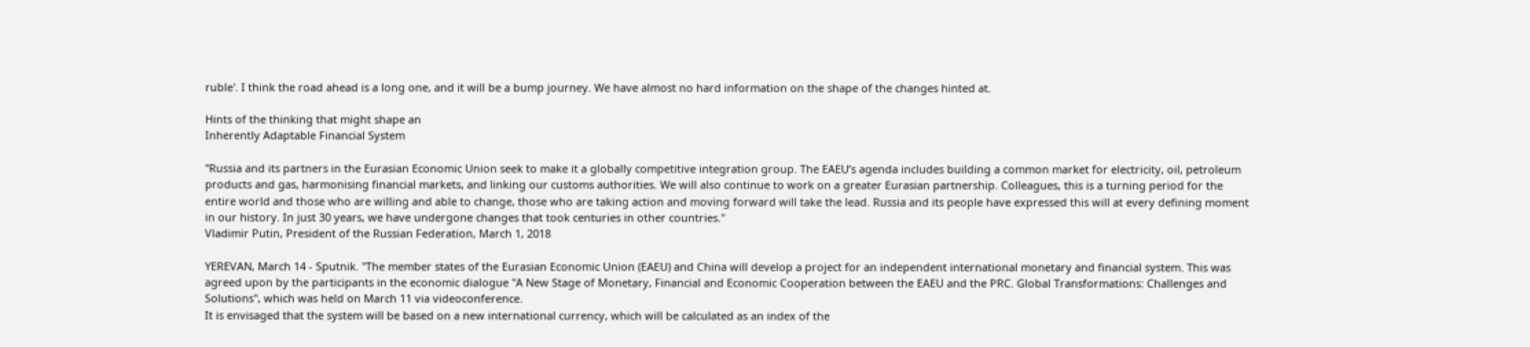ruble'. I think the road ahead is a long one, and it will be a bump journey. We have almost no hard information on the shape of the changes hinted at.

Hints of the thinking that might shape an
Inherently Adaptable Financial System

"Russia and its partners in the Eurasian Economic Union seek to make it a globally competitive integration group. The EAEU’s agenda includes building a common market for electricity, oil, petroleum products and gas, harmonising financial markets, and linking our customs authorities. We will also continue to work on a greater Eurasian partnership. Colleagues, this is a turning period for the entire world and those who are willing and able to change, those who are taking action and moving forward will take the lead. Russia and its people have expressed this will at every defining moment in our history. In just 30 years, we have undergone changes that took centuries in other countries."
Vladimir Putin, President of the Russian Federation, March 1, 2018

YEREVAN, March 14 - Sputnik. "The member states of the Eurasian Economic Union (EAEU) and China will develop a project for an independent international monetary and financial system. This was agreed upon by the participants in the economic dialogue "A New Stage of Monetary, Financial and Economic Cooperation between the EAEU and the PRC. Global Transformations: Challenges and Solutions", which was held on March 11 via videoconference.
It is envisaged that the system will be based on a new international currency, which will be calculated as an index of the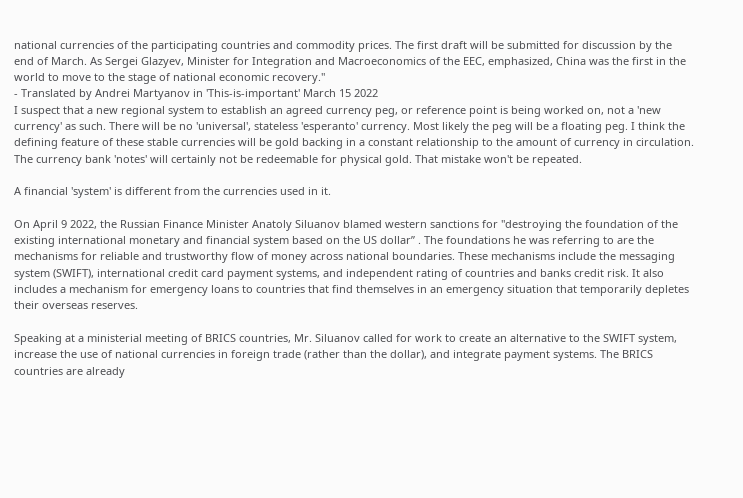national currencies of the participating countries and commodity prices. The first draft will be submitted for discussion by the end of March. As Sergei Glazyev, Minister for Integration and Macroeconomics of the EEC, emphasized, China was the first in the world to move to the stage of national economic recovery."
- Translated by Andrei Martyanov in 'This-is-important' March 15 2022
I suspect that a new regional system to establish an agreed currency peg, or reference point is being worked on, not a 'new currency' as such. There will be no 'universal', stateless 'esperanto' currency. Most likely the peg will be a floating peg. I think the defining feature of these stable currencies will be gold backing in a constant relationship to the amount of currency in circulation. The currency bank 'notes' will certainly not be redeemable for physical gold. That mistake won't be repeated.

A financial 'system' is different from the currencies used in it.

On April 9 2022, the Russian Finance Minister Anatoly Siluanov blamed western sanctions for "destroying the foundation of the existing international monetary and financial system based on the US dollar” . The foundations he was referring to are the mechanisms for reliable and trustworthy flow of money across national boundaries. These mechanisms include the messaging system (SWIFT), international credit card payment systems, and independent rating of countries and banks credit risk. It also includes a mechanism for emergency loans to countries that find themselves in an emergency situation that temporarily depletes their overseas reserves.

Speaking at a ministerial meeting of BRICS countries, Mr. Siluanov called for work to create an alternative to the SWIFT system, increase the use of national currencies in foreign trade (rather than the dollar), and integrate payment systems. The BRICS countries are already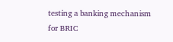testing a banking mechanism for BRIC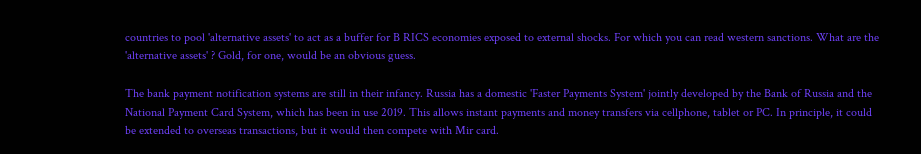countries to pool 'alternative assets' to act as a buffer for B RICS economies exposed to external shocks. For which you can read western sanctions. What are the 'alternative assets' ? Gold, for one, would be an obvious guess.

The bank payment notification systems are still in their infancy. Russia has a domestic 'Faster Payments System' jointly developed by the Bank of Russia and the National Payment Card System, which has been in use 2019. This allows instant payments and money transfers via cellphone, tablet or PC. In principle, it could be extended to overseas transactions, but it would then compete with Mir card.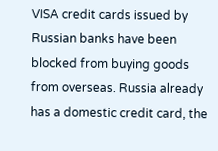VISA credit cards issued by Russian banks have been blocked from buying goods from overseas. Russia already has a domestic credit card, the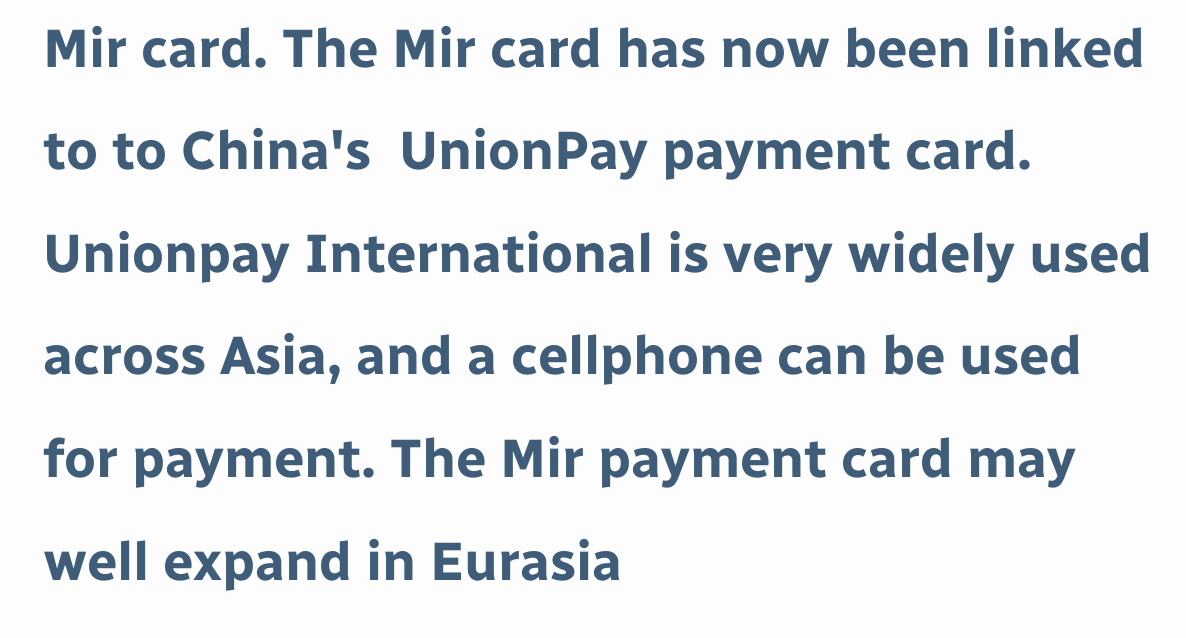Mir card. The Mir card has now been linked to to China's  UnionPay payment card. Unionpay International is very widely used across Asia, and a cellphone can be used for payment. The Mir payment card may well expand in Eurasia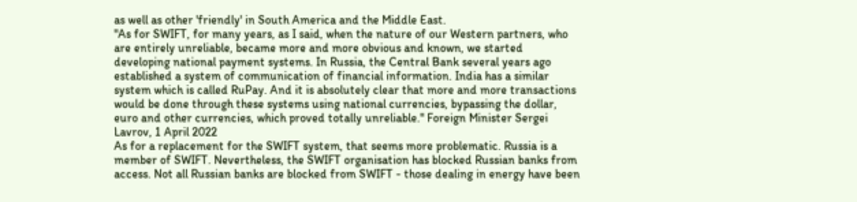as well as other 'friendly' in South America and the Middle East.
"As for SWIFT, for many years, as I said, when the nature of our Western partners, who are entirely unreliable, became more and more obvious and known, we started developing national payment systems. In Russia, the Central Bank several years ago established a system of communication of financial information. India has a similar system which is called RuPay. And it is absolutely clear that more and more transactions would be done through these systems using national currencies, bypassing the dollar, euro and other currencies, which proved totally unreliable." Foreign Minister Sergei Lavrov, 1 April 2022
As for a replacement for the SWIFT system, that seems more problematic. Russia is a member of SWIFT. Nevertheless, the SWIFT organisation has blocked Russian banks from access. Not all Russian banks are blocked from SWIFT - those dealing in energy have been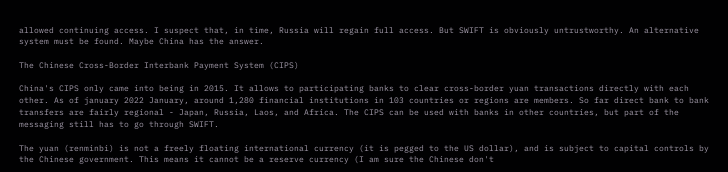allowed continuing access. I suspect that, in time, Russia will regain full access. But SWIFT is obviously untrustworthy. An alternative system must be found. Maybe China has the answer.

The Chinese Cross-Border Interbank Payment System (CIPS)

China's CIPS only came into being in 2015. It allows to participating banks to clear cross-border yuan transactions directly with each other. As of january 2022 January, around 1,280 financial institutions in 103 countries or regions are members. So far direct bank to bank transfers are fairly regional - Japan, Russia, Laos, and Africa. The CIPS can be used with banks in other countries, but part of the messaging still has to go through SWIFT.

The yuan (renminbi) is not a freely floating international currency (it is pegged to the US dollar), and is subject to capital controls by the Chinese government. This means it cannot be a reserve currency (I am sure the Chinese don't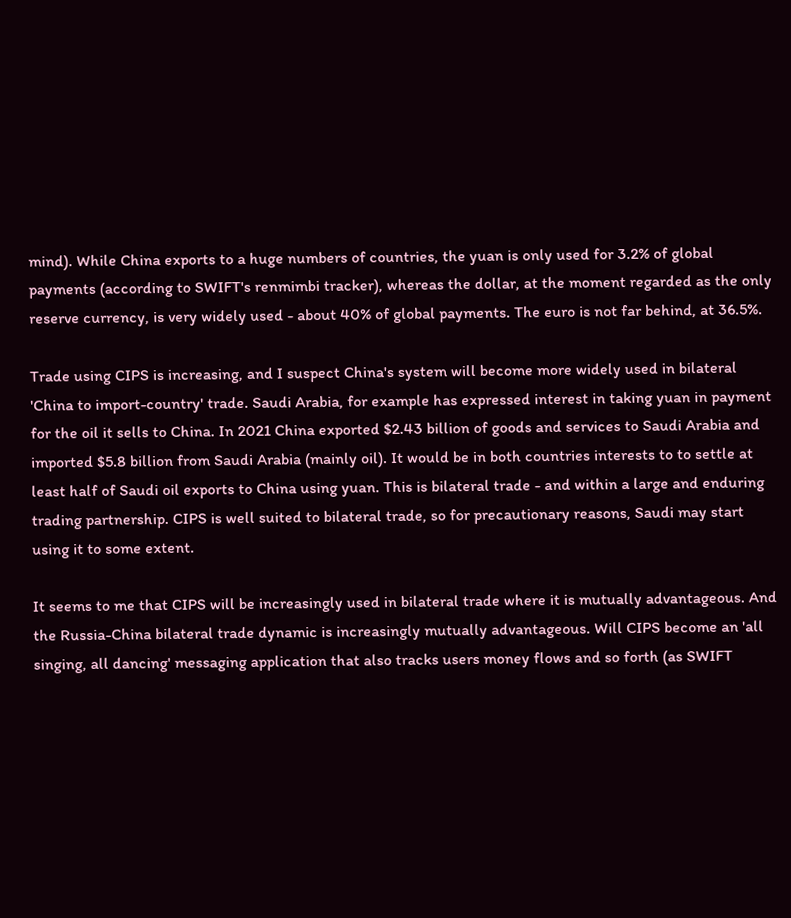mind). While China exports to a huge numbers of countries, the yuan is only used for 3.2% of global payments (according to SWIFT's renmimbi tracker), whereas the dollar, at the moment regarded as the only reserve currency, is very widely used - about 40% of global payments. The euro is not far behind, at 36.5%.

Trade using CIPS is increasing, and I suspect China's system will become more widely used in bilateral 'China to import-country' trade. Saudi Arabia, for example has expressed interest in taking yuan in payment for the oil it sells to China. In 2021 China exported $2.43 billion of goods and services to Saudi Arabia and imported $5.8 billion from Saudi Arabia (mainly oil). It would be in both countries interests to to settle at least half of Saudi oil exports to China using yuan. This is bilateral trade - and within a large and enduring trading partnership. CIPS is well suited to bilateral trade, so for precautionary reasons, Saudi may start using it to some extent.

It seems to me that CIPS will be increasingly used in bilateral trade where it is mutually advantageous. And the Russia-China bilateral trade dynamic is increasingly mutually advantageous. Will CIPS become an 'all singing, all dancing' messaging application that also tracks users money flows and so forth (as SWIFT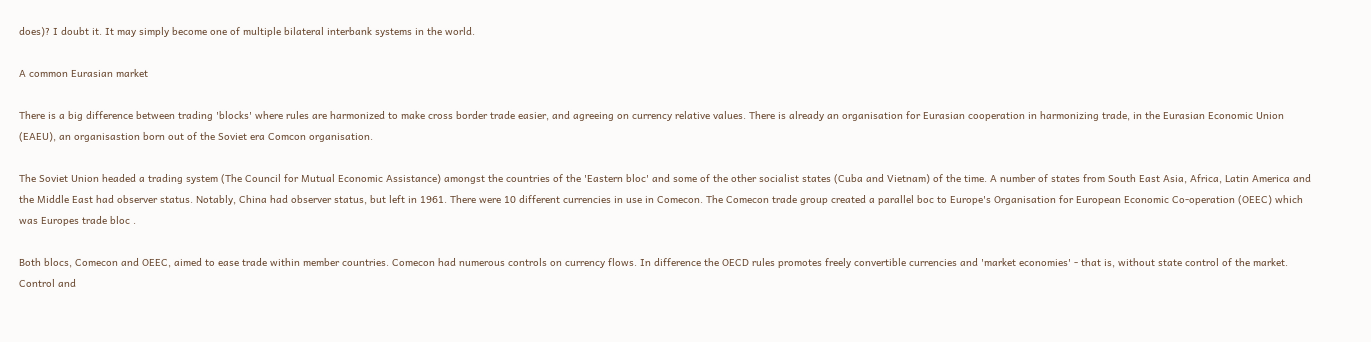does)? I doubt it. It may simply become one of multiple bilateral interbank systems in the world.

A common Eurasian market

There is a big difference between trading 'blocks' where rules are harmonized to make cross border trade easier, and agreeing on currency relative values. There is already an organisation for Eurasian cooperation in harmonizing trade, in the Eurasian Economic Union (EAEU), an organisastion born out of the Soviet era Comcon organisation.

The Soviet Union headed a trading system (The Council for Mutual Economic Assistance) amongst the countries of the 'Eastern bloc' and some of the other socialist states (Cuba and Vietnam) of the time. A number of states from South East Asia, Africa, Latin America and the Middle East had observer status. Notably, China had observer status, but left in 1961. There were 10 different currencies in use in Comecon. The Comecon trade group created a parallel boc to Europe's Organisation for European Economic Co-operation (OEEC) which was Europes trade bloc .

Both blocs, Comecon and OEEC, aimed to ease trade within member countries. Comecon had numerous controls on currency flows. In difference the OECD rules promotes freely convertible currencies and 'market economies' - that is, without state control of the market. Control and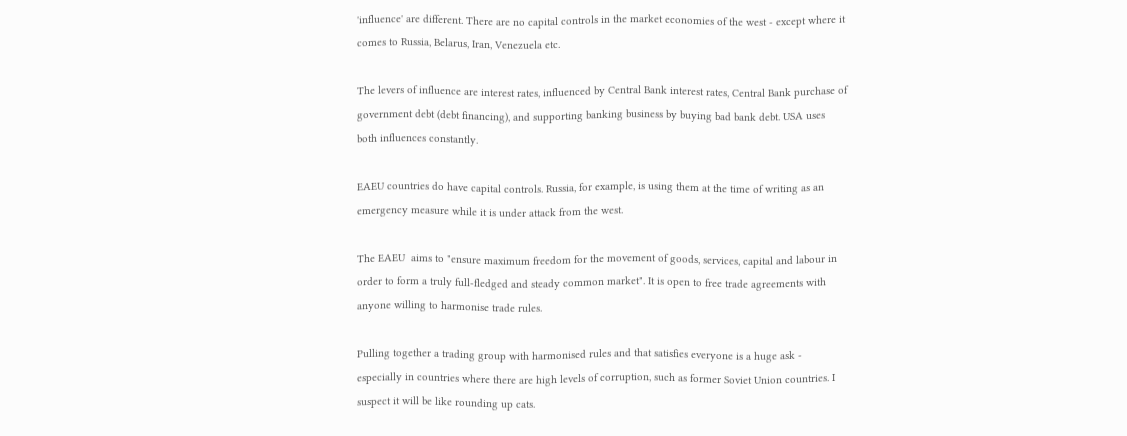'influence' are different. There are no capital controls in the market economies of the west - except where it comes to Russia, Belarus, Iran, Venezuela etc.

The levers of influence are interest rates, influenced by Central Bank interest rates, Central Bank purchase of government debt (debt financing), and supporting banking business by buying bad bank debt. USA uses both influences constantly.

EAEU countries do have capital controls. Russia, for example, is using them at the time of writing as an emergency measure while it is under attack from the west.

The EAEU  aims to "ensure maximum freedom for the movement of goods, services, capital and labour in order to form a truly full-fledged and steady common market". It is open to free trade agreements with anyone willing to harmonise trade rules.

Pulling together a trading group with harmonised rules and that satisfies everyone is a huge ask - especially in countries where there are high levels of corruption, such as former Soviet Union countries. I suspect it will be like rounding up cats.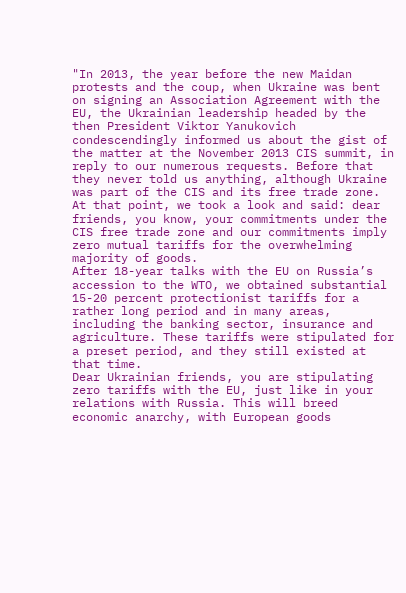"In 2013, the year before the new Maidan protests and the coup, when Ukraine was bent on signing an Association Agreement with the EU, the Ukrainian leadership headed by the then President Viktor Yanukovich condescendingly informed us about the gist of the matter at the November 2013 CIS summit, in reply to our numerous requests. Before that they never told us anything, although Ukraine was part of the CIS and its free trade zone.
At that point, we took a look and said: dear friends, you know, your commitments under the CIS free trade zone and our commitments imply zero mutual tariffs for the overwhelming majority of goods.
After 18-year talks with the EU on Russia’s accession to the WTO, we obtained substantial 15-20 percent protectionist tariffs for a rather long period and in many areas, including the banking sector, insurance and agriculture. These tariffs were stipulated for a preset period, and they still existed at that time.
Dear Ukrainian friends, you are stipulating zero tariffs with the EU, just like in your relations with Russia. This will breed economic anarchy, with European goods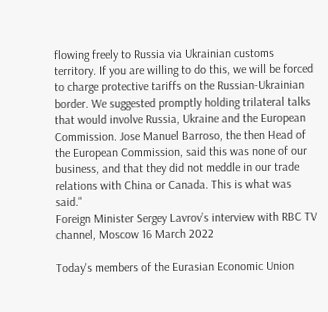flowing freely to Russia via Ukrainian customs territory. If you are willing to do this, we will be forced to charge protective tariffs on the Russian-Ukrainian border. We suggested promptly holding trilateral talks that would involve Russia, Ukraine and the European Commission. Jose Manuel Barroso, the then Head of the European Commission, said this was none of our business, and that they did not meddle in our trade relations with China or Canada. This is what was said."
Foreign Minister Sergey Lavrov’s interview with RBC TV channel, Moscow 16 March 2022

Today's members of the Eurasian Economic Union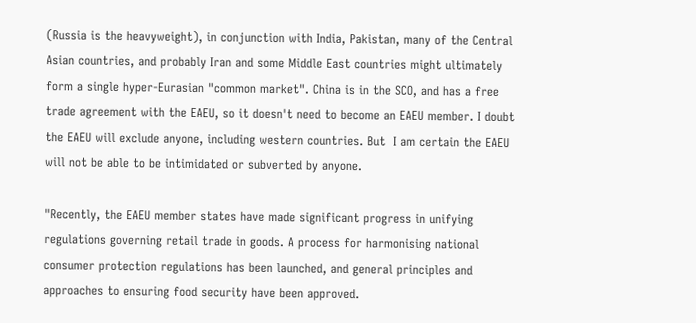(Russia is the heavyweight), in conjunction with India, Pakistan, many of the Central Asian countries, and probably Iran and some Middle East countries might ultimately form a single hyper-Eurasian "common market". China is in the SCO, and has a free trade agreement with the EAEU, so it doesn't need to become an EAEU member. I doubt the EAEU will exclude anyone, including western countries. But  I am certain the EAEU will not be able to be intimidated or subverted by anyone.

"Recently, the EAEU member states have made significant progress in unifying regulations governing retail trade in goods. A process for harmonising national consumer protection regulations has been launched, and general principles and approaches to ensuring food security have been approved.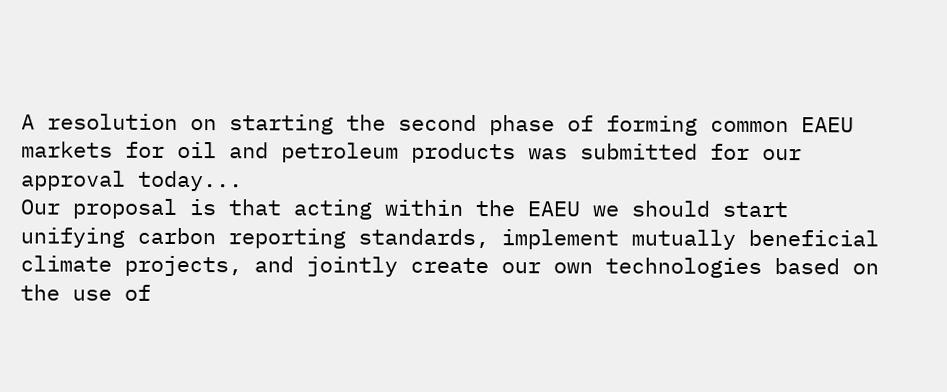A resolution on starting the second phase of forming common EAEU markets for oil and petroleum products was submitted for our approval today...
Our proposal is that acting within the EAEU we should start unifying carbon reporting standards, implement mutually beneficial climate projects, and jointly create our own technologies based on the use of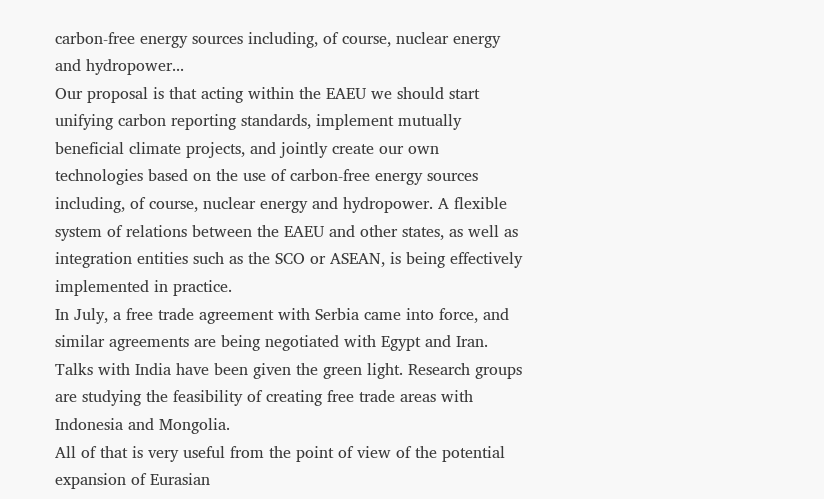carbon-free energy sources including, of course, nuclear energy and hydropower...
Our proposal is that acting within the EAEU we should start unifying carbon reporting standards, implement mutually beneficial climate projects, and jointly create our own technologies based on the use of carbon-free energy sources including, of course, nuclear energy and hydropower. A flexible system of relations between the EAEU and other states, as well as integration entities such as the SCO or ASEAN, is being effectively implemented in practice.
In July, a free trade agreement with Serbia came into force, and similar agreements are being negotiated with Egypt and Iran. Talks with India have been given the green light. Research groups are studying the feasibility of creating free trade areas with Indonesia and Mongolia.
All of that is very useful from the point of view of the potential expansion of Eurasian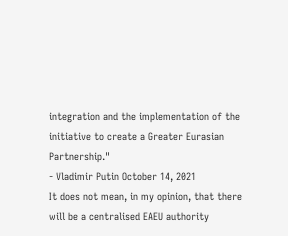integration and the implementation of the initiative to create a Greater Eurasian Partnership."
- Vladimir Putin October 14, 2021
It does not mean, in my opinion, that there will be a centralised EAEU authority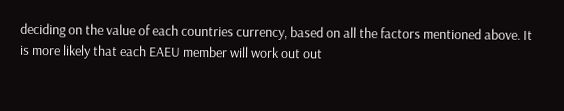deciding on the value of each countries currency, based on all the factors mentioned above. It is more likely that each EAEU member will work out out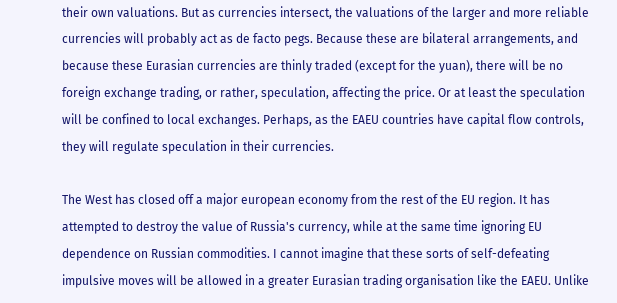their own valuations. But as currencies intersect, the valuations of the larger and more reliable currencies will probably act as de facto pegs. Because these are bilateral arrangements, and because these Eurasian currencies are thinly traded (except for the yuan), there will be no foreign exchange trading, or rather, speculation, affecting the price. Or at least the speculation will be confined to local exchanges. Perhaps, as the EAEU countries have capital flow controls, they will regulate speculation in their currencies.

The West has closed off a major european economy from the rest of the EU region. It has attempted to destroy the value of Russia's currency, while at the same time ignoring EU dependence on Russian commodities. I cannot imagine that these sorts of self-defeating impulsive moves will be allowed in a greater Eurasian trading organisation like the EAEU. Unlike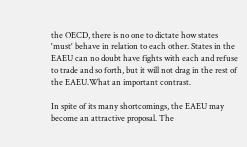the OECD, there is no one to dictate how states 'must' behave in relation to each other. States in the EAEU can no doubt have fights with each and refuse to trade and so forth, but it will not drag in the rest of the EAEU.What an important contrast.

In spite of its many shortcomings, the EAEU may become an attractive proposal. The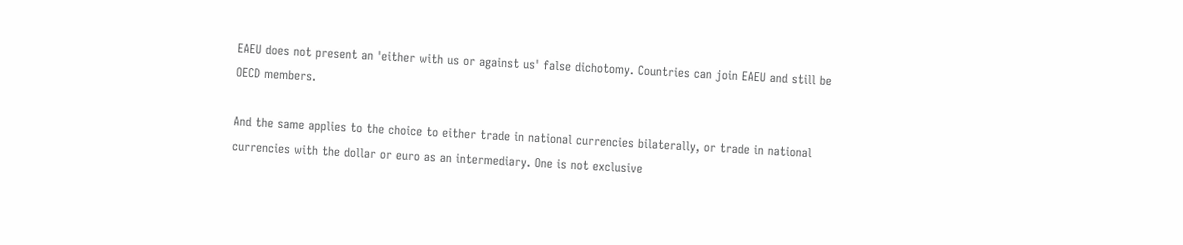EAEU does not present an 'either with us or against us' false dichotomy. Countries can join EAEU and still be OECD members.

And the same applies to the choice to either trade in national currencies bilaterally, or trade in national currencies with the dollar or euro as an intermediary. One is not exclusive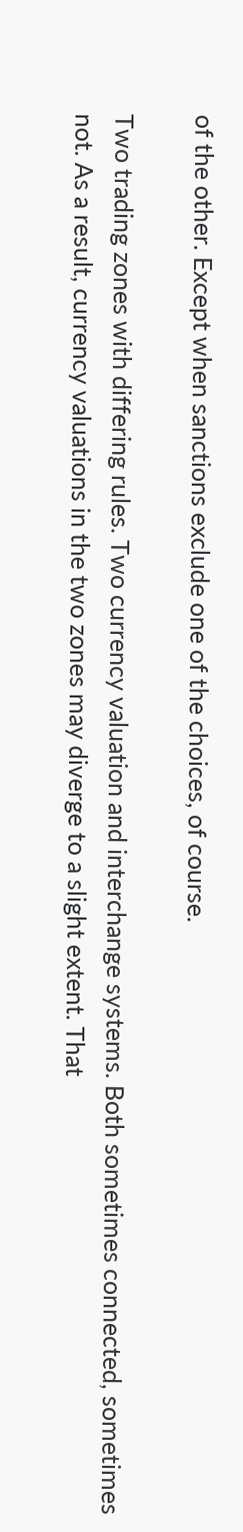of the other. Except when sanctions exclude one of the choices, of course.

Two trading zones with differing rules. Two currency valuation and interchange systems. Both sometimes connected, sometimes not. As a result, currency valuations in the two zones may diverge to a slight extent. That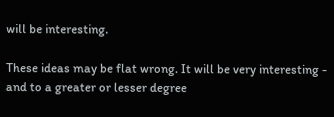will be interesting.

These ideas may be flat wrong. It will be very interesting - and to a greater or lesser degree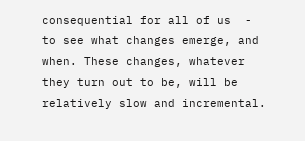consequential for all of us  - to see what changes emerge, and when. These changes, whatever they turn out to be, will be relatively slow and incremental.